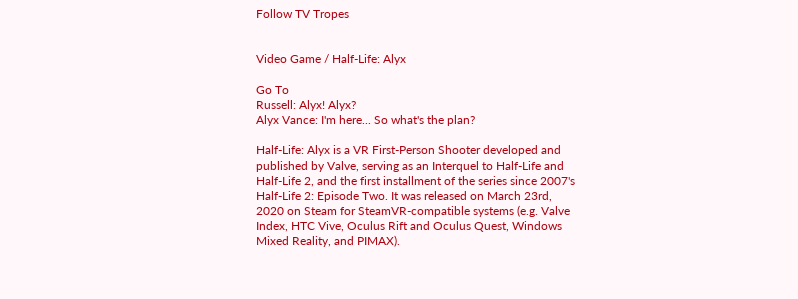Follow TV Tropes


Video Game / Half-Life: Alyx

Go To
Russell: Alyx! Alyx?
Alyx Vance: I'm here... So what's the plan?

Half-Life: Alyx is a VR First-Person Shooter developed and published by Valve, serving as an Interquel to Half-Life and Half-Life 2, and the first installment of the series since 2007's Half-Life 2: Episode Two. It was released on March 23rd, 2020 on Steam for SteamVR-compatible systems (e.g. Valve Index, HTC Vive, Oculus Rift and Oculus Quest, Windows Mixed Reality, and PIMAX).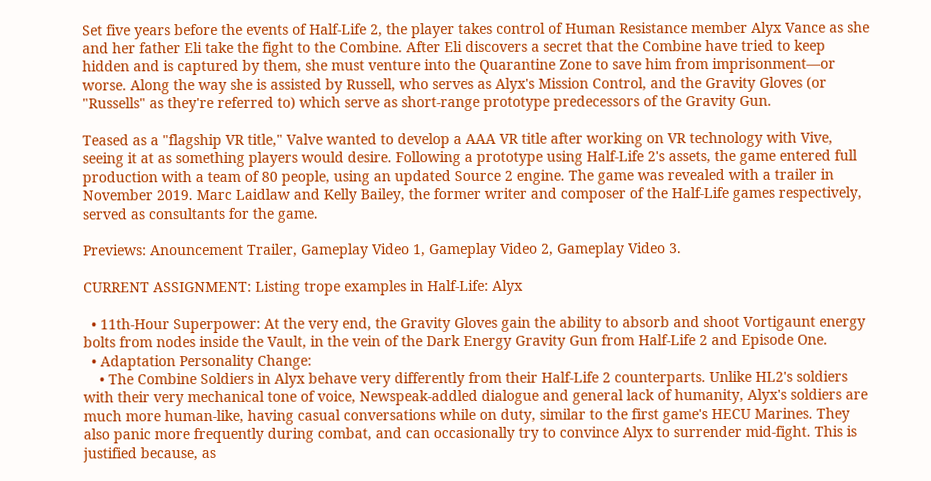Set five years before the events of Half-Life 2, the player takes control of Human Resistance member Alyx Vance as she and her father Eli take the fight to the Combine. After Eli discovers a secret that the Combine have tried to keep hidden and is captured by them, she must venture into the Quarantine Zone to save him from imprisonment—or worse. Along the way she is assisted by Russell, who serves as Alyx's Mission Control, and the Gravity Gloves (or "Russells" as they're referred to) which serve as short-range prototype predecessors of the Gravity Gun.

Teased as a "flagship VR title," Valve wanted to develop a AAA VR title after working on VR technology with Vive, seeing it at as something players would desire. Following a prototype using Half-Life 2's assets, the game entered full production with a team of 80 people, using an updated Source 2 engine. The game was revealed with a trailer in November 2019. Marc Laidlaw and Kelly Bailey, the former writer and composer of the Half-Life games respectively, served as consultants for the game.

Previews: Anouncement Trailer, Gameplay Video 1, Gameplay Video 2, Gameplay Video 3.

CURRENT ASSIGNMENT: Listing trope examples in Half-Life: Alyx

  • 11th-Hour Superpower: At the very end, the Gravity Gloves gain the ability to absorb and shoot Vortigaunt energy bolts from nodes inside the Vault, in the vein of the Dark Energy Gravity Gun from Half-Life 2 and Episode One.
  • Adaptation Personality Change:
    • The Combine Soldiers in Alyx behave very differently from their Half-Life 2 counterparts. Unlike HL2's soldiers with their very mechanical tone of voice, Newspeak-addled dialogue and general lack of humanity, Alyx's soldiers are much more human-like, having casual conversations while on duty, similar to the first game's HECU Marines. They also panic more frequently during combat, and can occasionally try to convince Alyx to surrender mid-fight. This is justified because, as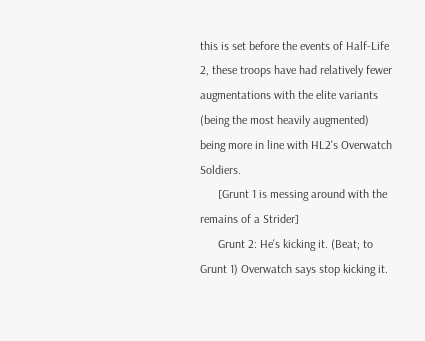this is set before the events of Half-Life 2, these troops have had relatively fewer augmentations with the elite variants (being the most heavily augmented) being more in line with HL2's Overwatch Soldiers.
      [Grunt 1 is messing around with the remains of a Strider]
      Grunt 2: He's kicking it. (Beat; to Grunt 1) Overwatch says stop kicking it.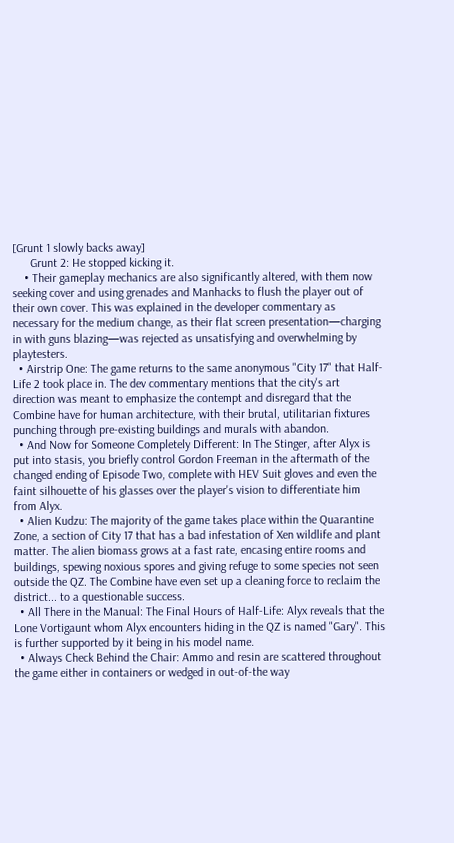[Grunt 1 slowly backs away]
      Grunt 2: He stopped kicking it.
    • Their gameplay mechanics are also significantly altered, with them now seeking cover and using grenades and Manhacks to flush the player out of their own cover. This was explained in the developer commentary as necessary for the medium change, as their flat screen presentation—charging in with guns blazing—was rejected as unsatisfying and overwhelming by playtesters.
  • Airstrip One: The game returns to the same anonymous "City 17" that Half-Life 2 took place in. The dev commentary mentions that the city's art direction was meant to emphasize the contempt and disregard that the Combine have for human architecture, with their brutal, utilitarian fixtures punching through pre-existing buildings and murals with abandon.
  • And Now for Someone Completely Different: In The Stinger, after Alyx is put into stasis, you briefly control Gordon Freeman in the aftermath of the changed ending of Episode Two, complete with HEV Suit gloves and even the faint silhouette of his glasses over the player's vision to differentiate him from Alyx.
  • Alien Kudzu: The majority of the game takes place within the Quarantine Zone, a section of City 17 that has a bad infestation of Xen wildlife and plant matter. The alien biomass grows at a fast rate, encasing entire rooms and buildings, spewing noxious spores and giving refuge to some species not seen outside the QZ. The Combine have even set up a cleaning force to reclaim the district... to a questionable success.
  • All There in the Manual: The Final Hours of Half-Life: Alyx reveals that the Lone Vortigaunt whom Alyx encounters hiding in the QZ is named "Gary". This is further supported by it being in his model name.
  • Always Check Behind the Chair: Ammo and resin are scattered throughout the game either in containers or wedged in out-of-the way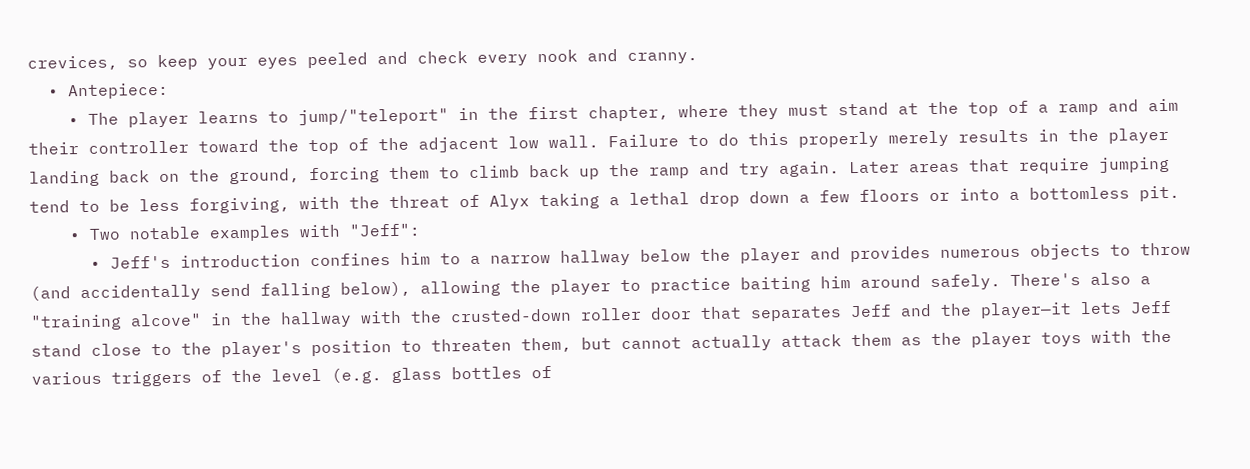crevices, so keep your eyes peeled and check every nook and cranny.
  • Antepiece:
    • The player learns to jump/"teleport" in the first chapter, where they must stand at the top of a ramp and aim their controller toward the top of the adjacent low wall. Failure to do this properly merely results in the player landing back on the ground, forcing them to climb back up the ramp and try again. Later areas that require jumping tend to be less forgiving, with the threat of Alyx taking a lethal drop down a few floors or into a bottomless pit.
    • Two notable examples with "Jeff":
      • Jeff's introduction confines him to a narrow hallway below the player and provides numerous objects to throw (and accidentally send falling below), allowing the player to practice baiting him around safely. There's also a "training alcove" in the hallway with the crusted-down roller door that separates Jeff and the player—it lets Jeff stand close to the player's position to threaten them, but cannot actually attack them as the player toys with the various triggers of the level (e.g. glass bottles of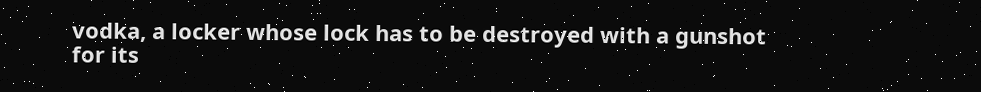vodka, a locker whose lock has to be destroyed with a gunshot for its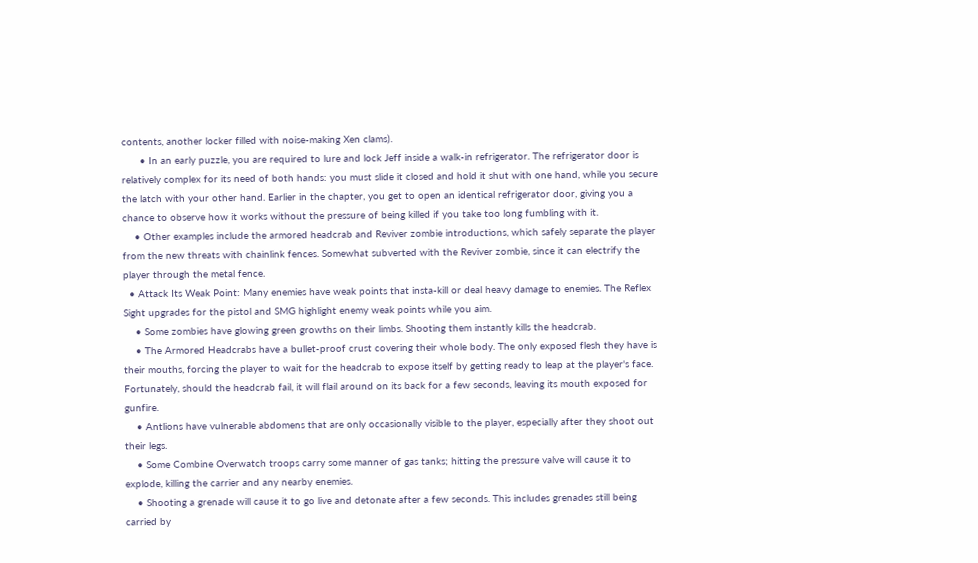contents, another locker filled with noise-making Xen clams).
      • In an early puzzle, you are required to lure and lock Jeff inside a walk-in refrigerator. The refrigerator door is relatively complex for its need of both hands: you must slide it closed and hold it shut with one hand, while you secure the latch with your other hand. Earlier in the chapter, you get to open an identical refrigerator door, giving you a chance to observe how it works without the pressure of being killed if you take too long fumbling with it.
    • Other examples include the armored headcrab and Reviver zombie introductions, which safely separate the player from the new threats with chainlink fences. Somewhat subverted with the Reviver zombie, since it can electrify the player through the metal fence.
  • Attack Its Weak Point: Many enemies have weak points that insta-kill or deal heavy damage to enemies. The Reflex Sight upgrades for the pistol and SMG highlight enemy weak points while you aim.
    • Some zombies have glowing green growths on their limbs. Shooting them instantly kills the headcrab.
    • The Armored Headcrabs have a bullet-proof crust covering their whole body. The only exposed flesh they have is their mouths, forcing the player to wait for the headcrab to expose itself by getting ready to leap at the player's face. Fortunately, should the headcrab fail, it will flail around on its back for a few seconds, leaving its mouth exposed for gunfire.
    • Antlions have vulnerable abdomens that are only occasionally visible to the player, especially after they shoot out their legs.
    • Some Combine Overwatch troops carry some manner of gas tanks; hitting the pressure valve will cause it to explode, killing the carrier and any nearby enemies.
    • Shooting a grenade will cause it to go live and detonate after a few seconds. This includes grenades still being carried by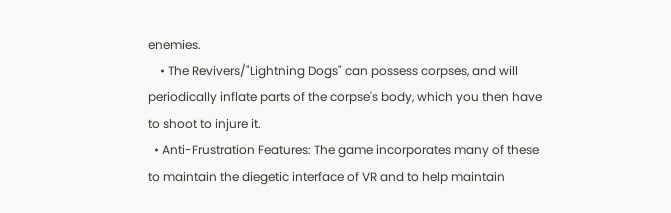enemies.
    • The Revivers/"Lightning Dogs" can possess corpses, and will periodically inflate parts of the corpse's body, which you then have to shoot to injure it.
  • Anti-Frustration Features: The game incorporates many of these to maintain the diegetic interface of VR and to help maintain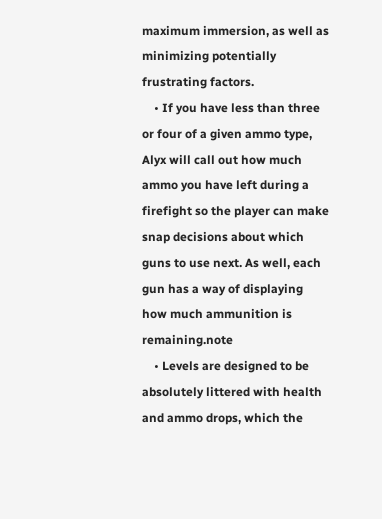maximum immersion, as well as minimizing potentially frustrating factors.
    • If you have less than three or four of a given ammo type, Alyx will call out how much ammo you have left during a firefight so the player can make snap decisions about which guns to use next. As well, each gun has a way of displaying how much ammunition is remaining.note
    • Levels are designed to be absolutely littered with health and ammo drops, which the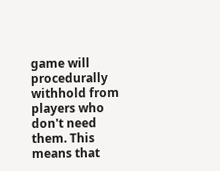game will procedurally withhold from players who don't need them. This means that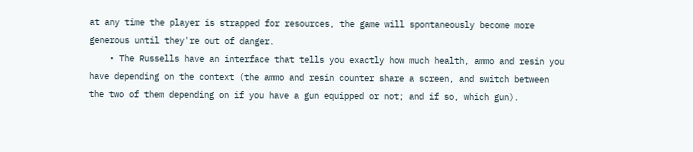at any time the player is strapped for resources, the game will spontaneously become more generous until they're out of danger.
    • The Russells have an interface that tells you exactly how much health, ammo and resin you have depending on the context (the ammo and resin counter share a screen, and switch between the two of them depending on if you have a gun equipped or not; and if so, which gun).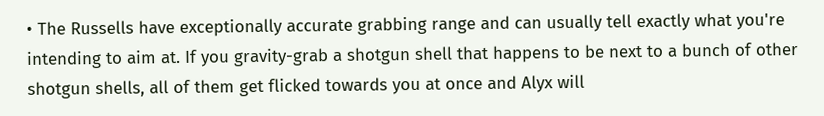• The Russells have exceptionally accurate grabbing range and can usually tell exactly what you're intending to aim at. If you gravity-grab a shotgun shell that happens to be next to a bunch of other shotgun shells, all of them get flicked towards you at once and Alyx will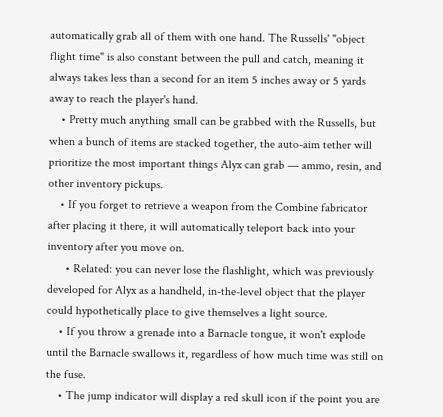automatically grab all of them with one hand. The Russells' "object flight time" is also constant between the pull and catch, meaning it always takes less than a second for an item 5 inches away or 5 yards away to reach the player's hand.
    • Pretty much anything small can be grabbed with the Russells, but when a bunch of items are stacked together, the auto-aim tether will prioritize the most important things Alyx can grab — ammo, resin, and other inventory pickups.
    • If you forget to retrieve a weapon from the Combine fabricator after placing it there, it will automatically teleport back into your inventory after you move on.
      • Related: you can never lose the flashlight, which was previously developed for Alyx as a handheld, in-the-level object that the player could hypothetically place to give themselves a light source.
    • If you throw a grenade into a Barnacle tongue, it won't explode until the Barnacle swallows it, regardless of how much time was still on the fuse.
    • The jump indicator will display a red skull icon if the point you are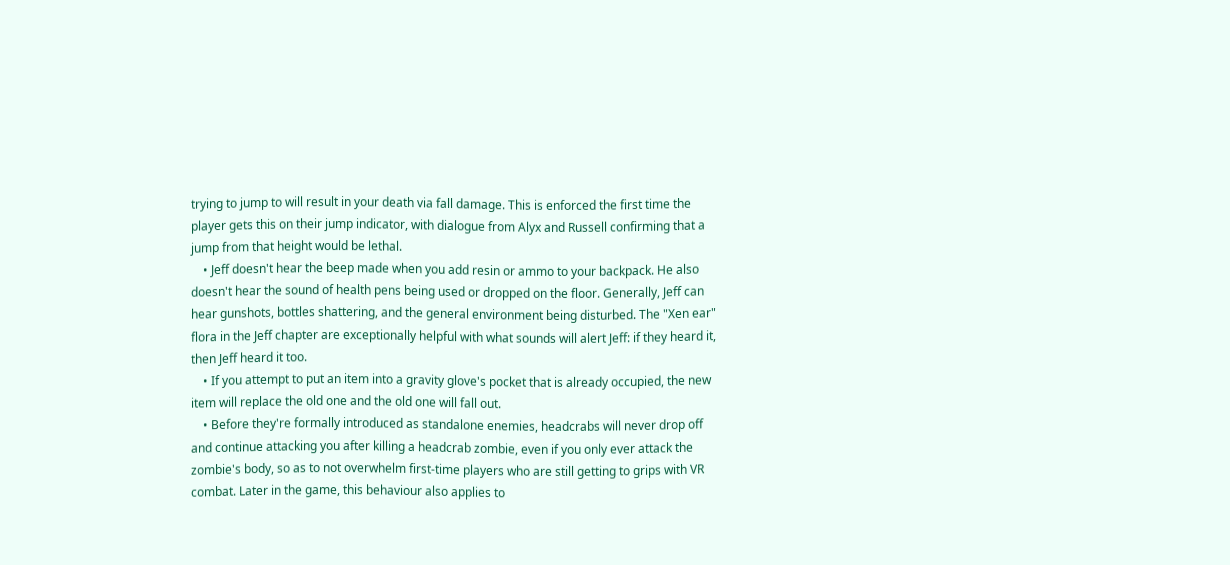trying to jump to will result in your death via fall damage. This is enforced the first time the player gets this on their jump indicator, with dialogue from Alyx and Russell confirming that a jump from that height would be lethal.
    • Jeff doesn't hear the beep made when you add resin or ammo to your backpack. He also doesn't hear the sound of health pens being used or dropped on the floor. Generally, Jeff can hear gunshots, bottles shattering, and the general environment being disturbed. The "Xen ear" flora in the Jeff chapter are exceptionally helpful with what sounds will alert Jeff: if they heard it, then Jeff heard it too.
    • If you attempt to put an item into a gravity glove's pocket that is already occupied, the new item will replace the old one and the old one will fall out.
    • Before they're formally introduced as standalone enemies, headcrabs will never drop off and continue attacking you after killing a headcrab zombie, even if you only ever attack the zombie's body, so as to not overwhelm first-time players who are still getting to grips with VR combat. Later in the game, this behaviour also applies to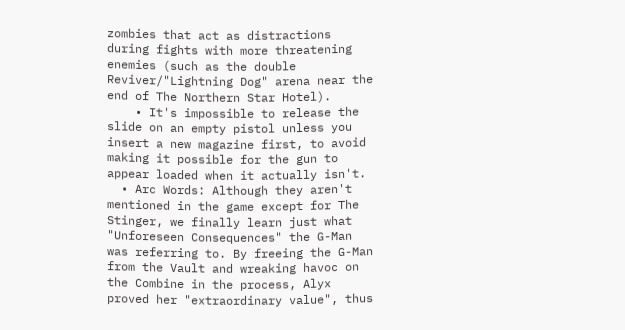zombies that act as distractions during fights with more threatening enemies (such as the double Reviver/"Lightning Dog" arena near the end of The Northern Star Hotel).
    • It's impossible to release the slide on an empty pistol unless you insert a new magazine first, to avoid making it possible for the gun to appear loaded when it actually isn't.
  • Arc Words: Although they aren't mentioned in the game except for The Stinger, we finally learn just what "Unforeseen Consequences" the G-Man was referring to. By freeing the G-Man from the Vault and wreaking havoc on the Combine in the process, Alyx proved her "extraordinary value", thus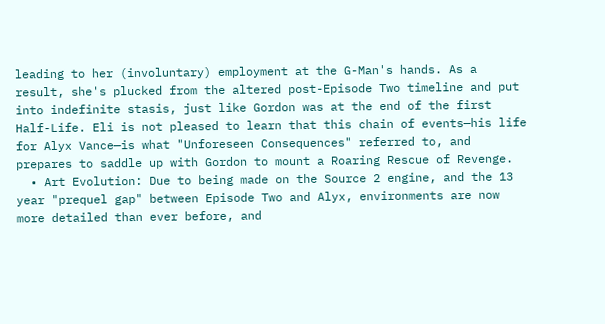leading to her (involuntary) employment at the G-Man's hands. As a result, she's plucked from the altered post-Episode Two timeline and put into indefinite stasis, just like Gordon was at the end of the first Half-Life. Eli is not pleased to learn that this chain of events—his life for Alyx Vance—is what "Unforeseen Consequences" referred to, and prepares to saddle up with Gordon to mount a Roaring Rescue of Revenge.
  • Art Evolution: Due to being made on the Source 2 engine, and the 13 year "prequel gap" between Episode Two and Alyx, environments are now more detailed than ever before, and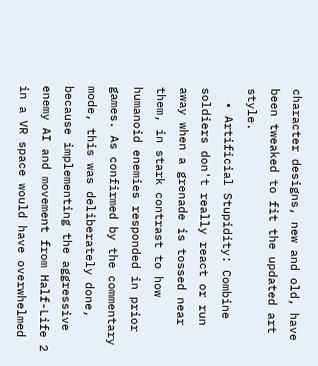character designs, new and old, have been tweaked to fit the updated art style.
  • Artificial Stupidity: Combine soldiers don't really react or run away when a grenade is tossed near them, in stark contrast to how humanoid enemies responded in prior games. As confirmed by the commentary mode, this was deliberately done, because implementing the aggressive enemy AI and movement from Half-Life 2 in a VR space would have overwhelmed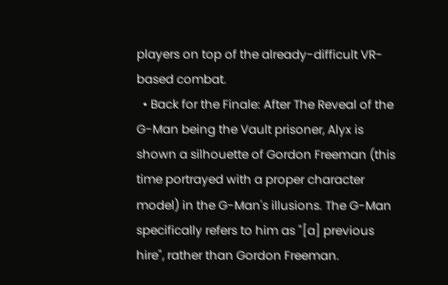players on top of the already-difficult VR-based combat.
  • Back for the Finale: After The Reveal of the G-Man being the Vault prisoner, Alyx is shown a silhouette of Gordon Freeman (this time portrayed with a proper character model) in the G-Man's illusions. The G-Man specifically refers to him as "[a] previous hire", rather than Gordon Freeman.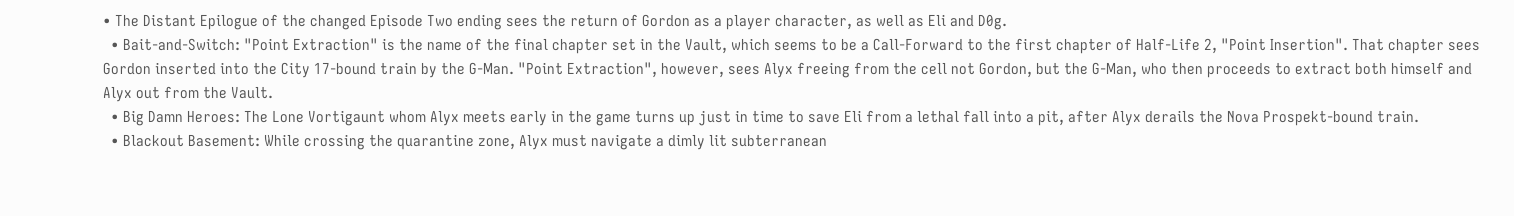• The Distant Epilogue of the changed Episode Two ending sees the return of Gordon as a player character, as well as Eli and D0g.
  • Bait-and-Switch: "Point Extraction" is the name of the final chapter set in the Vault, which seems to be a Call-Forward to the first chapter of Half-Life 2, "Point Insertion". That chapter sees Gordon inserted into the City 17-bound train by the G-Man. "Point Extraction", however, sees Alyx freeing from the cell not Gordon, but the G-Man, who then proceeds to extract both himself and Alyx out from the Vault.
  • Big Damn Heroes: The Lone Vortigaunt whom Alyx meets early in the game turns up just in time to save Eli from a lethal fall into a pit, after Alyx derails the Nova Prospekt-bound train.
  • Blackout Basement: While crossing the quarantine zone, Alyx must navigate a dimly lit subterranean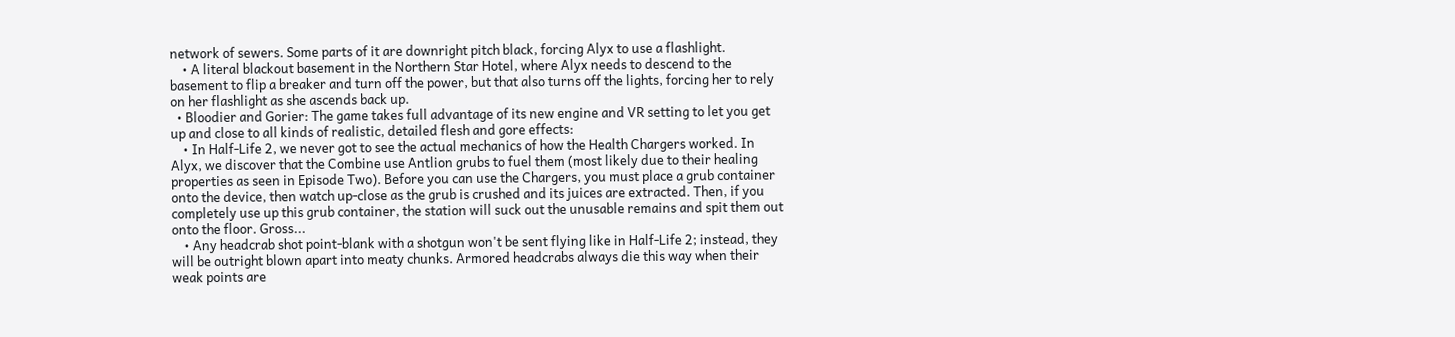network of sewers. Some parts of it are downright pitch black, forcing Alyx to use a flashlight.
    • A literal blackout basement in the Northern Star Hotel, where Alyx needs to descend to the basement to flip a breaker and turn off the power, but that also turns off the lights, forcing her to rely on her flashlight as she ascends back up.
  • Bloodier and Gorier: The game takes full advantage of its new engine and VR setting to let you get up and close to all kinds of realistic, detailed flesh and gore effects:
    • In Half-Life 2, we never got to see the actual mechanics of how the Health Chargers worked. In Alyx, we discover that the Combine use Antlion grubs to fuel them (most likely due to their healing properties as seen in Episode Two). Before you can use the Chargers, you must place a grub container onto the device, then watch up-close as the grub is crushed and its juices are extracted. Then, if you completely use up this grub container, the station will suck out the unusable remains and spit them out onto the floor. Gross...
    • Any headcrab shot point-blank with a shotgun won't be sent flying like in Half-Life 2; instead, they will be outright blown apart into meaty chunks. Armored headcrabs always die this way when their weak points are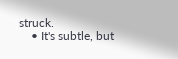struck.
    • It's subtle, but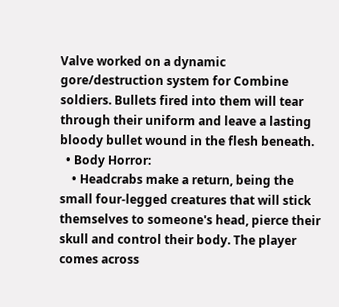Valve worked on a dynamic gore/destruction system for Combine soldiers. Bullets fired into them will tear through their uniform and leave a lasting bloody bullet wound in the flesh beneath.
  • Body Horror:
    • Headcrabs make a return, being the small four-legged creatures that will stick themselves to someone's head, pierce their skull and control their body. The player comes across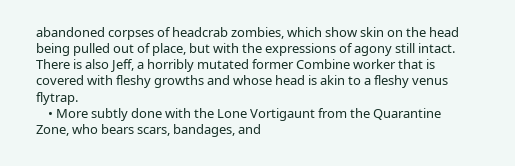abandoned corpses of headcrab zombies, which show skin on the head being pulled out of place, but with the expressions of agony still intact. There is also Jeff, a horribly mutated former Combine worker that is covered with fleshy growths and whose head is akin to a fleshy venus flytrap.
    • More subtly done with the Lone Vortigaunt from the Quarantine Zone, who bears scars, bandages, and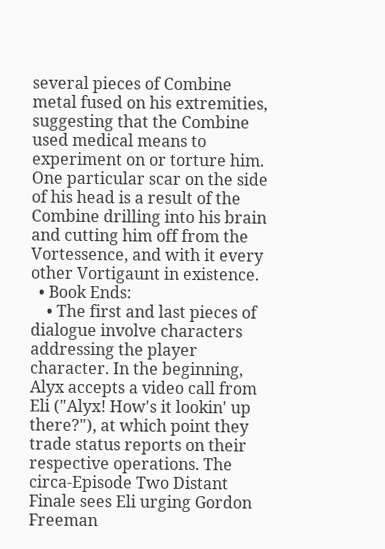several pieces of Combine metal fused on his extremities, suggesting that the Combine used medical means to experiment on or torture him. One particular scar on the side of his head is a result of the Combine drilling into his brain and cutting him off from the Vortessence, and with it every other Vortigaunt in existence.
  • Book Ends:
    • The first and last pieces of dialogue involve characters addressing the player character. In the beginning, Alyx accepts a video call from Eli ("Alyx! How's it lookin' up there?"), at which point they trade status reports on their respective operations. The circa-Episode Two Distant Finale sees Eli urging Gordon Freeman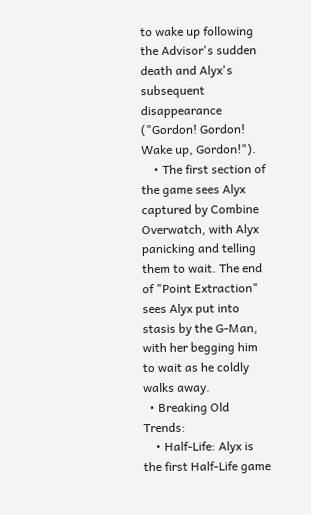to wake up following the Advisor's sudden death and Alyx's subsequent disappearance ("Gordon! Gordon! Wake up, Gordon!").
    • The first section of the game sees Alyx captured by Combine Overwatch, with Alyx panicking and telling them to wait. The end of "Point Extraction" sees Alyx put into stasis by the G-Man, with her begging him to wait as he coldly walks away.
  • Breaking Old Trends:
    • Half-Life: Alyx is the first Half-Life game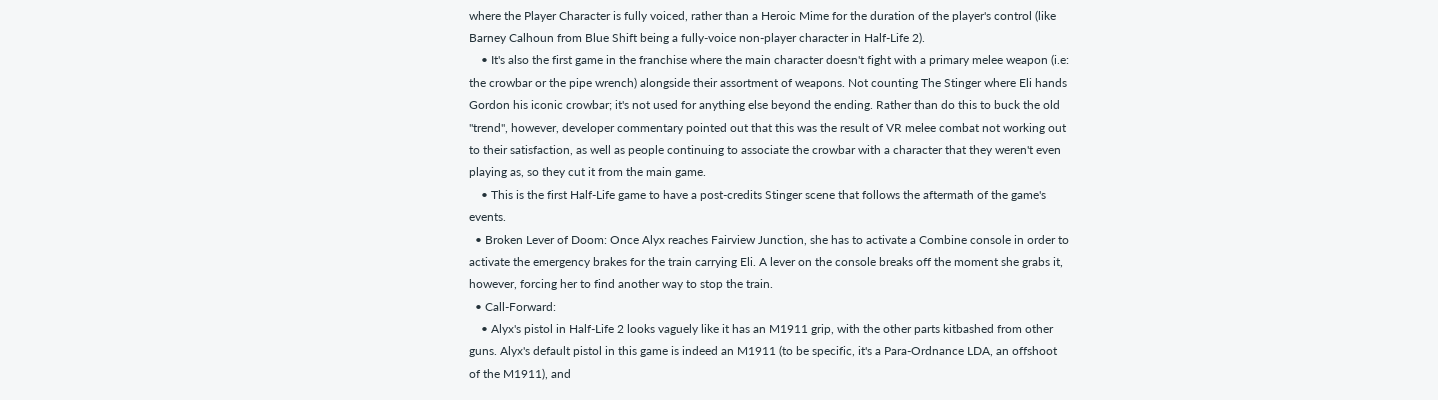where the Player Character is fully voiced, rather than a Heroic Mime for the duration of the player's control (like Barney Calhoun from Blue Shift being a fully-voice non-player character in Half-Life 2).
    • It's also the first game in the franchise where the main character doesn't fight with a primary melee weapon (i.e: the crowbar or the pipe wrench) alongside their assortment of weapons. Not counting The Stinger where Eli hands Gordon his iconic crowbar; it's not used for anything else beyond the ending. Rather than do this to buck the old "trend", however, developer commentary pointed out that this was the result of VR melee combat not working out to their satisfaction, as well as people continuing to associate the crowbar with a character that they weren't even playing as, so they cut it from the main game.
    • This is the first Half-Life game to have a post-credits Stinger scene that follows the aftermath of the game's events.
  • Broken Lever of Doom: Once Alyx reaches Fairview Junction, she has to activate a Combine console in order to activate the emergency brakes for the train carrying Eli. A lever on the console breaks off the moment she grabs it, however, forcing her to find another way to stop the train.
  • Call-Forward:
    • Alyx's pistol in Half-Life 2 looks vaguely like it has an M1911 grip, with the other parts kitbashed from other guns. Alyx's default pistol in this game is indeed an M1911 (to be specific, it's a Para-Ordnance LDA, an offshoot of the M1911), and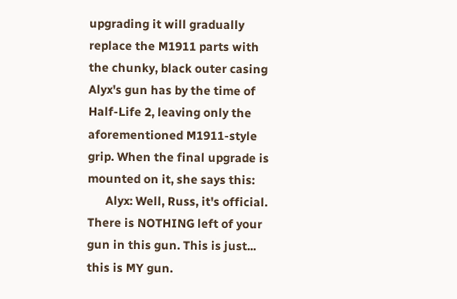upgrading it will gradually replace the M1911 parts with the chunky, black outer casing Alyx's gun has by the time of Half-Life 2, leaving only the aforementioned M1911-style grip. When the final upgrade is mounted on it, she says this:
      Alyx: Well, Russ, it's official. There is NOTHING left of your gun in this gun. This is just... this is MY gun.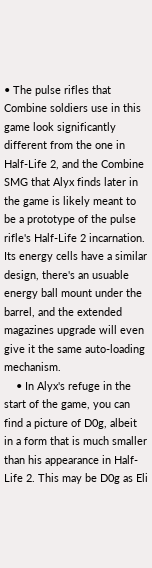• The pulse rifles that Combine soldiers use in this game look significantly different from the one in Half-Life 2, and the Combine SMG that Alyx finds later in the game is likely meant to be a prototype of the pulse rifle's Half-Life 2 incarnation. Its energy cells have a similar design, there's an usuable energy ball mount under the barrel, and the extended magazines upgrade will even give it the same auto-loading mechanism.
    • In Alyx's refuge in the start of the game, you can find a picture of D0g, albeit in a form that is much smaller than his appearance in Half-Life 2. This may be D0g as Eli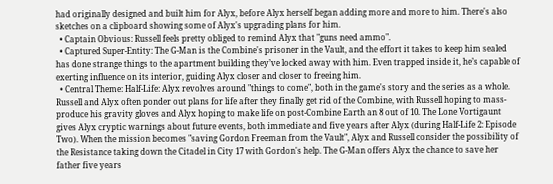had originally designed and built him for Alyx, before Alyx herself began adding more and more to him. There's also sketches on a clipboard showing some of Alyx's upgrading plans for him.
  • Captain Obvious: Russell feels pretty obliged to remind Alyx that "guns need ammo".
  • Captured Super-Entity: The G-Man is the Combine's prisoner in the Vault, and the effort it takes to keep him sealed has done strange things to the apartment building they’ve locked away with him. Even trapped inside it, he’s capable of exerting influence on its interior, guiding Alyx closer and closer to freeing him.
  • Central Theme: Half-Life: Alyx revolves around "things to come", both in the game's story and the series as a whole. Russell and Alyx often ponder out plans for life after they finally get rid of the Combine, with Russell hoping to mass-produce his gravity gloves and Alyx hoping to make life on post-Combine Earth an 8 out of 10. The Lone Vortigaunt gives Alyx cryptic warnings about future events, both immediate and five years after Alyx (during Half-Life 2: Episode Two). When the mission becomes "saving Gordon Freeman from the Vault", Alyx and Russell consider the possibility of the Resistance taking down the Citadel in City 17 with Gordon's help. The G-Man offers Alyx the chance to save her father five years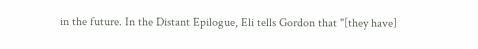in the future. In the Distant Epilogue, Eli tells Gordon that "[they have]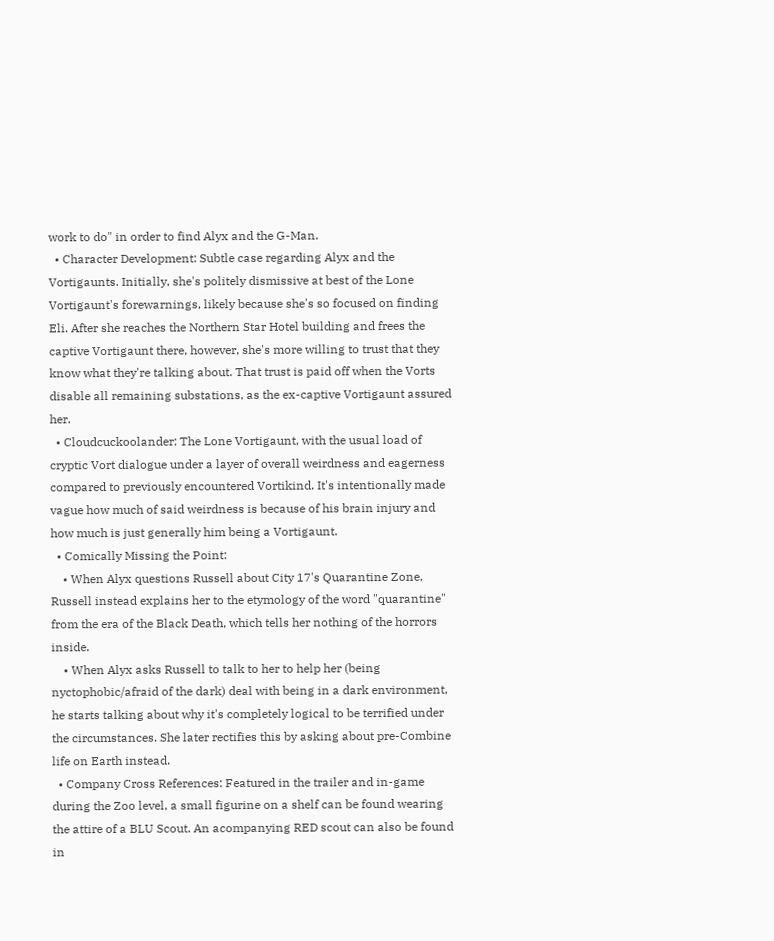work to do" in order to find Alyx and the G-Man.
  • Character Development: Subtle case regarding Alyx and the Vortigaunts. Initially, she's politely dismissive at best of the Lone Vortigaunt's forewarnings, likely because she's so focused on finding Eli. After she reaches the Northern Star Hotel building and frees the captive Vortigaunt there, however, she's more willing to trust that they know what they're talking about. That trust is paid off when the Vorts disable all remaining substations, as the ex-captive Vortigaunt assured her.
  • Cloudcuckoolander: The Lone Vortigaunt, with the usual load of cryptic Vort dialogue under a layer of overall weirdness and eagerness compared to previously encountered Vortikind. It's intentionally made vague how much of said weirdness is because of his brain injury and how much is just generally him being a Vortigaunt.
  • Comically Missing the Point:
    • When Alyx questions Russell about City 17's Quarantine Zone, Russell instead explains her to the etymology of the word "quarantine" from the era of the Black Death, which tells her nothing of the horrors inside.
    • When Alyx asks Russell to talk to her to help her (being nyctophobic/afraid of the dark) deal with being in a dark environment, he starts talking about why it's completely logical to be terrified under the circumstances. She later rectifies this by asking about pre-Combine life on Earth instead.
  • Company Cross References: Featured in the trailer and in-game during the Zoo level, a small figurine on a shelf can be found wearing the attire of a BLU Scout. An acompanying RED scout can also be found in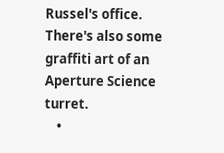Russel's office. There's also some graffiti art of an Aperture Science turret.
    •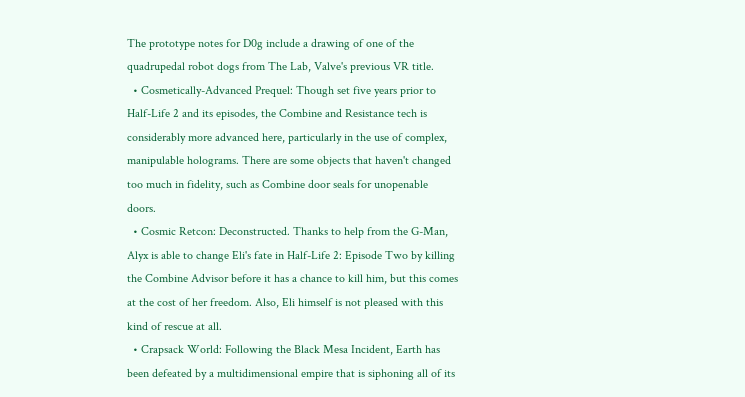The prototype notes for D0g include a drawing of one of the quadrupedal robot dogs from The Lab, Valve's previous VR title.
  • Cosmetically-Advanced Prequel: Though set five years prior to Half-Life 2 and its episodes, the Combine and Resistance tech is considerably more advanced here, particularly in the use of complex, manipulable holograms. There are some objects that haven't changed too much in fidelity, such as Combine door seals for unopenable doors.
  • Cosmic Retcon: Deconstructed. Thanks to help from the G-Man, Alyx is able to change Eli's fate in Half-Life 2: Episode Two by killing the Combine Advisor before it has a chance to kill him, but this comes at the cost of her freedom. Also, Eli himself is not pleased with this kind of rescue at all.
  • Crapsack World: Following the Black Mesa Incident, Earth has been defeated by a multidimensional empire that is siphoning all of its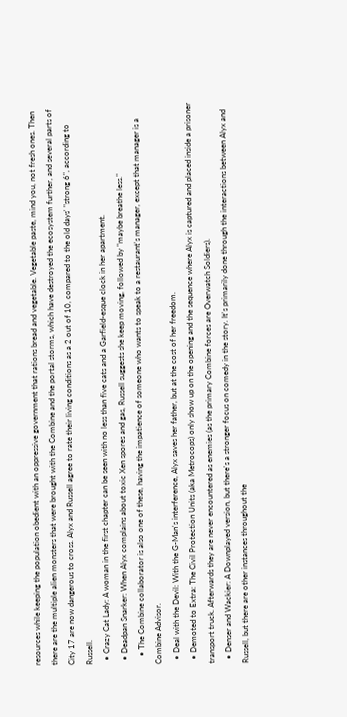resources while keeping the population obedient with an oppressive government that rations bread and vegetable. Vegetable paste, mind you, not fresh ones. Then there are the multiple alien monsters that were brought with the Combine and the portal storms, which have destroyed the ecosystem further, and several parts of City 17 are now dangerous to cross. Alyx and Russell agree to rate their living conditions as a 2 out of 10, compared to the old days' "strong 6", according to Russell.
  • Crazy Cat Lady: A woman in the first chapter can be seen with no less than five cats and a Garfield-esque clock in her apartment.
  • Deadpan Snarker: When Alyx complains about toxic Xen spores and gas, Russell suggests she keep moving, followed by "maybe breathe less."
    • The Combine collaborator is also one of these, having the impatience of someone who wants to speak to a restaurant's manager, except that manager is a Combine Advisor.
  • Deal with the Devil: With the G-Man's interference, Alyx saves her father, but at the cost of her freedom.
  • Demoted to Extra: The Civil Protection Units (aka Metrocops) only show up on the opening and the sequence where Alyx is captured and placed inside a prisoner transport truck. Afterwards they are never encountered as enemies (as the primary Combine forces are Overwatch Soldiers).
  • Denser and Wackier: A Downplayed version, but there's a stronger focus on comedy in the story. It's primarily done through the interactions between Alyx and Russell, but there are other instances throughout the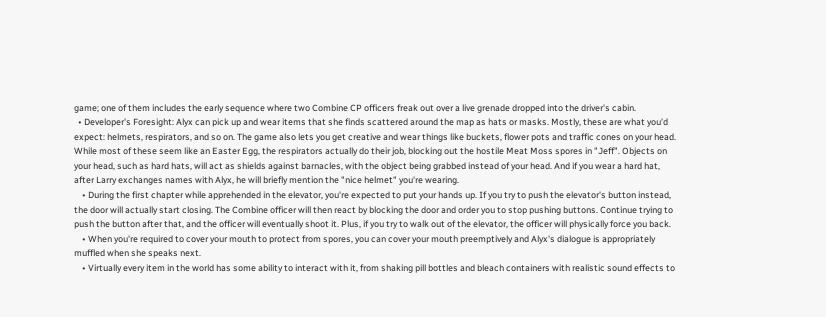game; one of them includes the early sequence where two Combine CP officers freak out over a live grenade dropped into the driver's cabin.
  • Developer's Foresight: Alyx can pick up and wear items that she finds scattered around the map as hats or masks. Mostly, these are what you'd expect: helmets, respirators, and so on. The game also lets you get creative and wear things like buckets, flower pots and traffic cones on your head. While most of these seem like an Easter Egg, the respirators actually do their job, blocking out the hostile Meat Moss spores in "Jeff". Objects on your head, such as hard hats, will act as shields against barnacles, with the object being grabbed instead of your head. And if you wear a hard hat, after Larry exchanges names with Alyx, he will briefly mention the "nice helmet" you're wearing.
    • During the first chapter while apprehended in the elevator, you're expected to put your hands up. If you try to push the elevator's button instead, the door will actually start closing. The Combine officer will then react by blocking the door and order you to stop pushing buttons. Continue trying to push the button after that, and the officer will eventually shoot it. Plus, if you try to walk out of the elevator, the officer will physically force you back.
    • When you're required to cover your mouth to protect from spores, you can cover your mouth preemptively and Alyx's dialogue is appropriately muffled when she speaks next.
    • Virtually every item in the world has some ability to interact with it, from shaking pill bottles and bleach containers with realistic sound effects to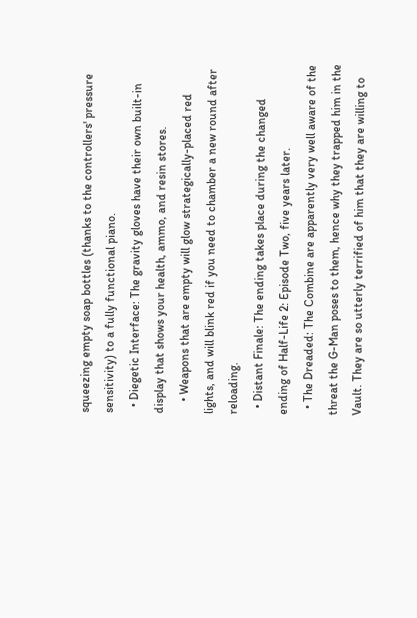squeezing empty soap bottles (thanks to the controllers' pressure sensitivity) to a fully functional piano.
  • Diegetic Interface: The gravity gloves have their own built-in display that shows your health, ammo, and resin stores.
    • Weapons that are empty will glow strategically-placed red lights, and will blink red if you need to chamber a new round after reloading.
  • Distant Finale: The ending takes place during the changed ending of Half-Life 2: Episode Two, five years later.
  • The Dreaded: The Combine are apparently very well aware of the threat the G-Man poses to them, hence why they trapped him in the Vault. They are so utterly terrified of him that they are willing to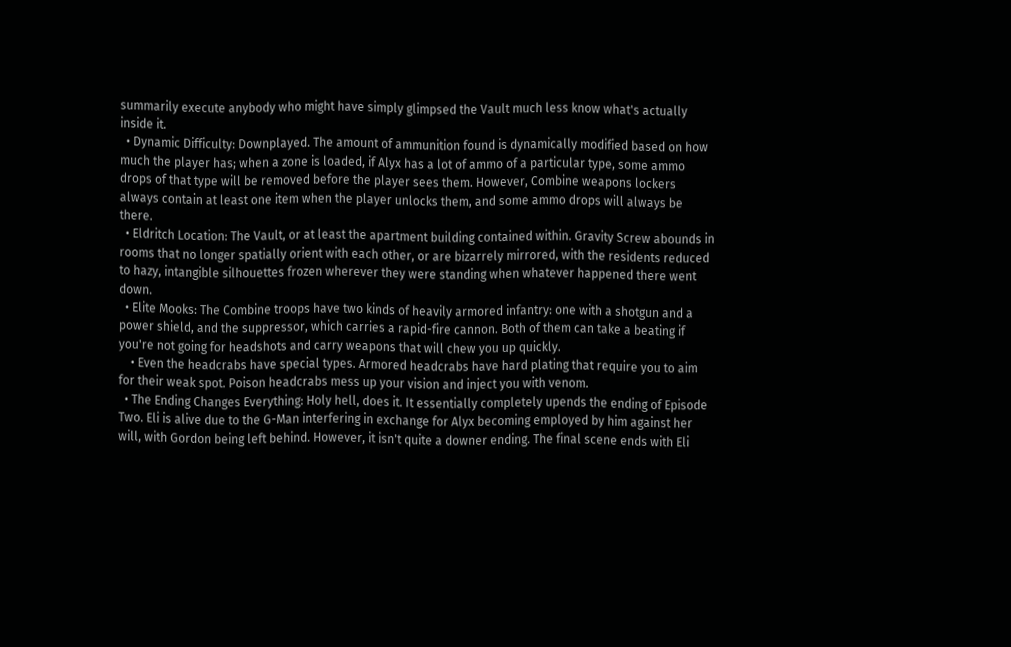summarily execute anybody who might have simply glimpsed the Vault much less know what's actually inside it.
  • Dynamic Difficulty: Downplayed. The amount of ammunition found is dynamically modified based on how much the player has; when a zone is loaded, if Alyx has a lot of ammo of a particular type, some ammo drops of that type will be removed before the player sees them. However, Combine weapons lockers always contain at least one item when the player unlocks them, and some ammo drops will always be there.
  • Eldritch Location: The Vault, or at least the apartment building contained within. Gravity Screw abounds in rooms that no longer spatially orient with each other, or are bizarrely mirrored, with the residents reduced to hazy, intangible silhouettes frozen wherever they were standing when whatever happened there went down.
  • Elite Mooks: The Combine troops have two kinds of heavily armored infantry: one with a shotgun and a power shield, and the suppressor, which carries a rapid-fire cannon. Both of them can take a beating if you're not going for headshots and carry weapons that will chew you up quickly.
    • Even the headcrabs have special types. Armored headcrabs have hard plating that require you to aim for their weak spot. Poison headcrabs mess up your vision and inject you with venom.
  • The Ending Changes Everything: Holy hell, does it. It essentially completely upends the ending of Episode Two. Eli is alive due to the G-Man interfering in exchange for Alyx becoming employed by him against her will, with Gordon being left behind. However, it isn't quite a downer ending. The final scene ends with Eli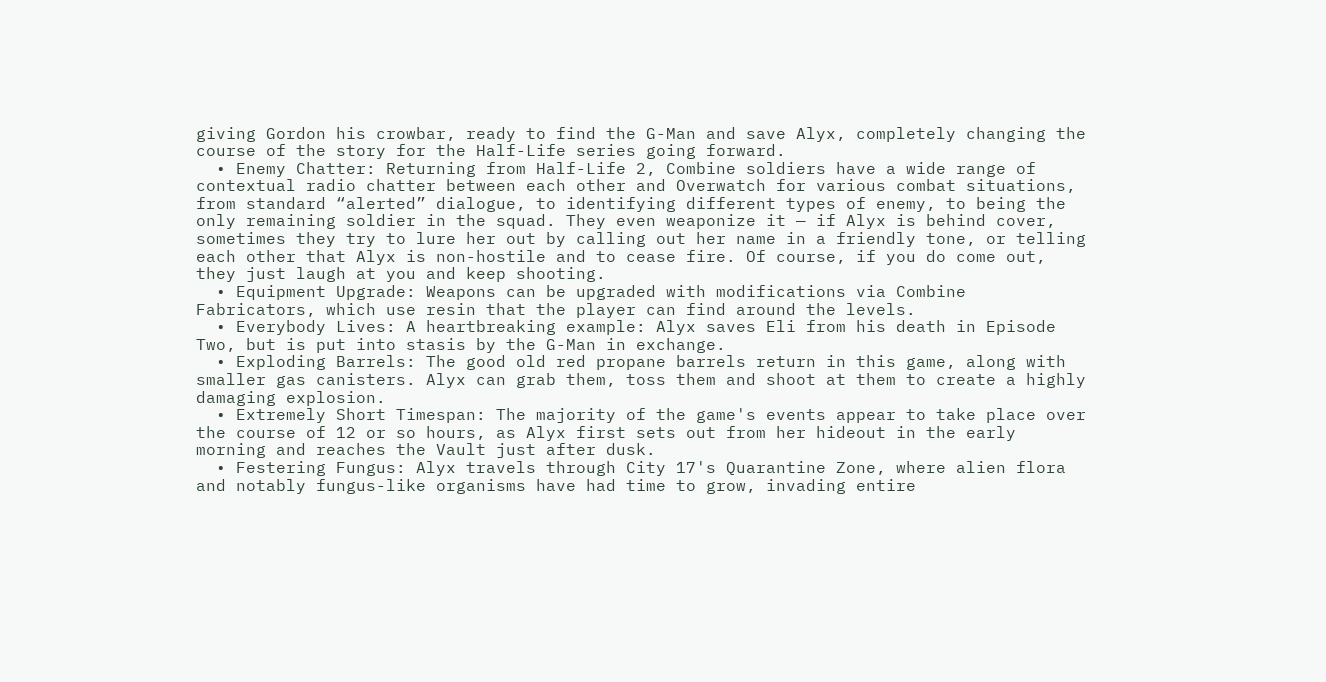giving Gordon his crowbar, ready to find the G-Man and save Alyx, completely changing the course of the story for the Half-Life series going forward.
  • Enemy Chatter: Returning from Half-Life 2, Combine soldiers have a wide range of contextual radio chatter between each other and Overwatch for various combat situations, from standard “alerted” dialogue, to identifying different types of enemy, to being the only remaining soldier in the squad. They even weaponize it — if Alyx is behind cover, sometimes they try to lure her out by calling out her name in a friendly tone, or telling each other that Alyx is non-hostile and to cease fire. Of course, if you do come out, they just laugh at you and keep shooting.
  • Equipment Upgrade: Weapons can be upgraded with modifications via Combine Fabricators, which use resin that the player can find around the levels.
  • Everybody Lives: A heartbreaking example: Alyx saves Eli from his death in Episode Two, but is put into stasis by the G-Man in exchange.
  • Exploding Barrels: The good old red propane barrels return in this game, along with smaller gas canisters. Alyx can grab them, toss them and shoot at them to create a highly damaging explosion.
  • Extremely Short Timespan: The majority of the game's events appear to take place over the course of 12 or so hours, as Alyx first sets out from her hideout in the early morning and reaches the Vault just after dusk.
  • Festering Fungus: Alyx travels through City 17's Quarantine Zone, where alien flora and notably fungus-like organisms have had time to grow, invading entire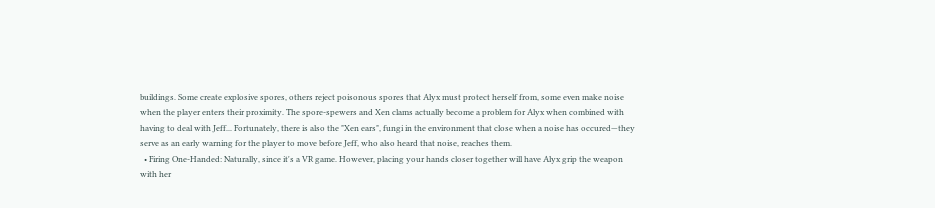buildings. Some create explosive spores, others reject poisonous spores that Alyx must protect herself from, some even make noise when the player enters their proximity. The spore-spewers and Xen clams actually become a problem for Alyx when combined with having to deal with Jeff... Fortunately, there is also the "Xen ears", fungi in the environment that close when a noise has occured—they serve as an early warning for the player to move before Jeff, who also heard that noise, reaches them.
  • Firing One-Handed: Naturally, since it's a VR game. However, placing your hands closer together will have Alyx grip the weapon with her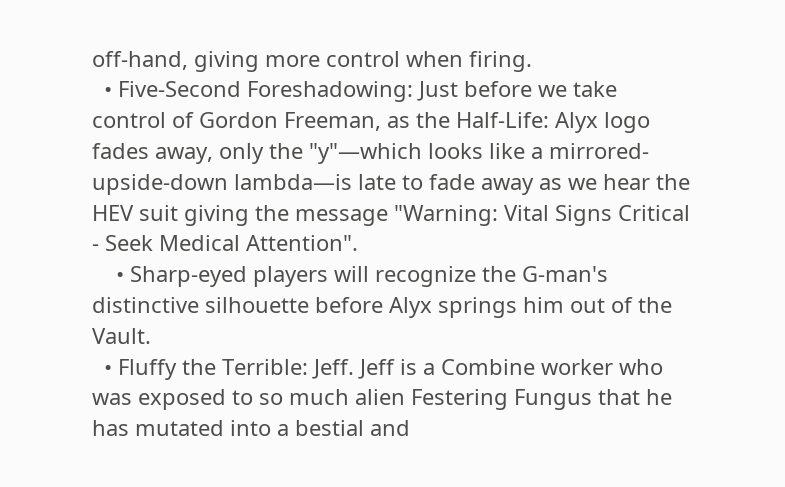off-hand, giving more control when firing.
  • Five-Second Foreshadowing: Just before we take control of Gordon Freeman, as the Half-Life: Alyx logo fades away, only the "y"—which looks like a mirrored-upside-down lambda—is late to fade away as we hear the HEV suit giving the message "Warning: Vital Signs Critical - Seek Medical Attention".
    • Sharp-eyed players will recognize the G-man's distinctive silhouette before Alyx springs him out of the Vault.
  • Fluffy the Terrible: Jeff. Jeff is a Combine worker who was exposed to so much alien Festering Fungus that he has mutated into a bestial and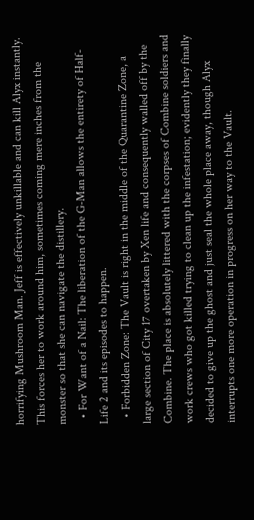horrifying Mushroom Man. Jeff is effectively unkillable and can kill Alyx instantly. This forces her to work around him, sometimes coming mere inches from the monster so that she can navigate the distillery.
  • For Want of a Nail: The liberation of the G-Man allows the entirety of Half-Life 2 and its episodes to happen.
  • Forbidden Zone: The Vault is right in the middle of the Quarantine Zone, a large section of City 17 overtaken by Xen life and consequently walled off by the Combine. The place is absolutely littered with the corpses of Combine soldiers and work crews who got killed trying to clean up the infestation; evidently they finally decided to give up the ghost and just seal the whole place away, though Alyx interrupts one more operation in progress on her way to the Vault.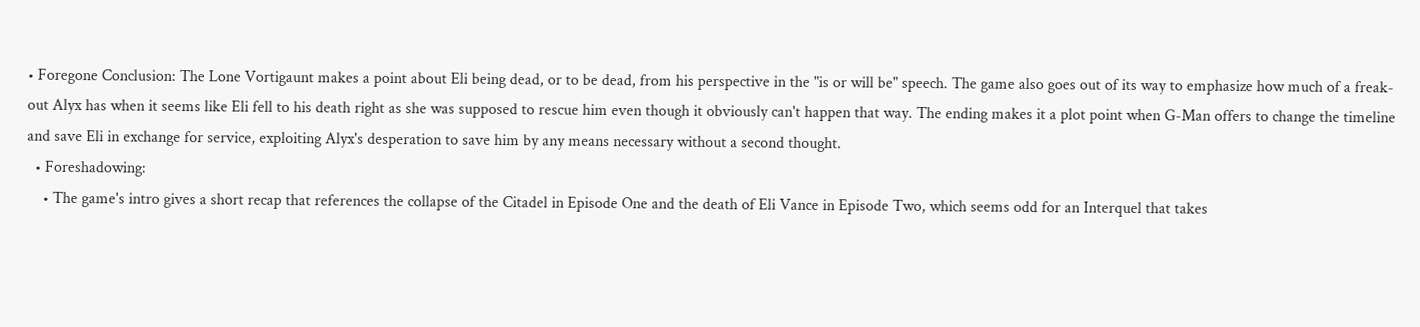• Foregone Conclusion: The Lone Vortigaunt makes a point about Eli being dead, or to be dead, from his perspective in the "is or will be" speech. The game also goes out of its way to emphasize how much of a freak-out Alyx has when it seems like Eli fell to his death right as she was supposed to rescue him even though it obviously can't happen that way. The ending makes it a plot point when G-Man offers to change the timeline and save Eli in exchange for service, exploiting Alyx's desperation to save him by any means necessary without a second thought.
  • Foreshadowing:
    • The game's intro gives a short recap that references the collapse of the Citadel in Episode One and the death of Eli Vance in Episode Two, which seems odd for an Interquel that takes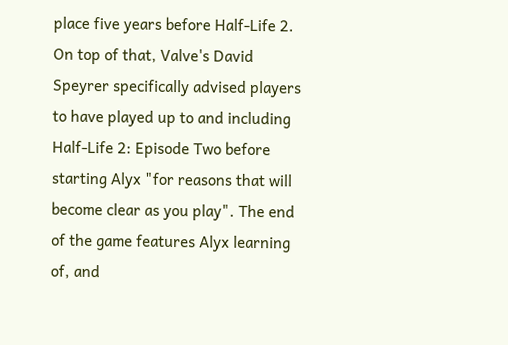place five years before Half-Life 2. On top of that, Valve's David Speyrer specifically advised players to have played up to and including Half-Life 2: Episode Two before starting Alyx "for reasons that will become clear as you play". The end of the game features Alyx learning of, and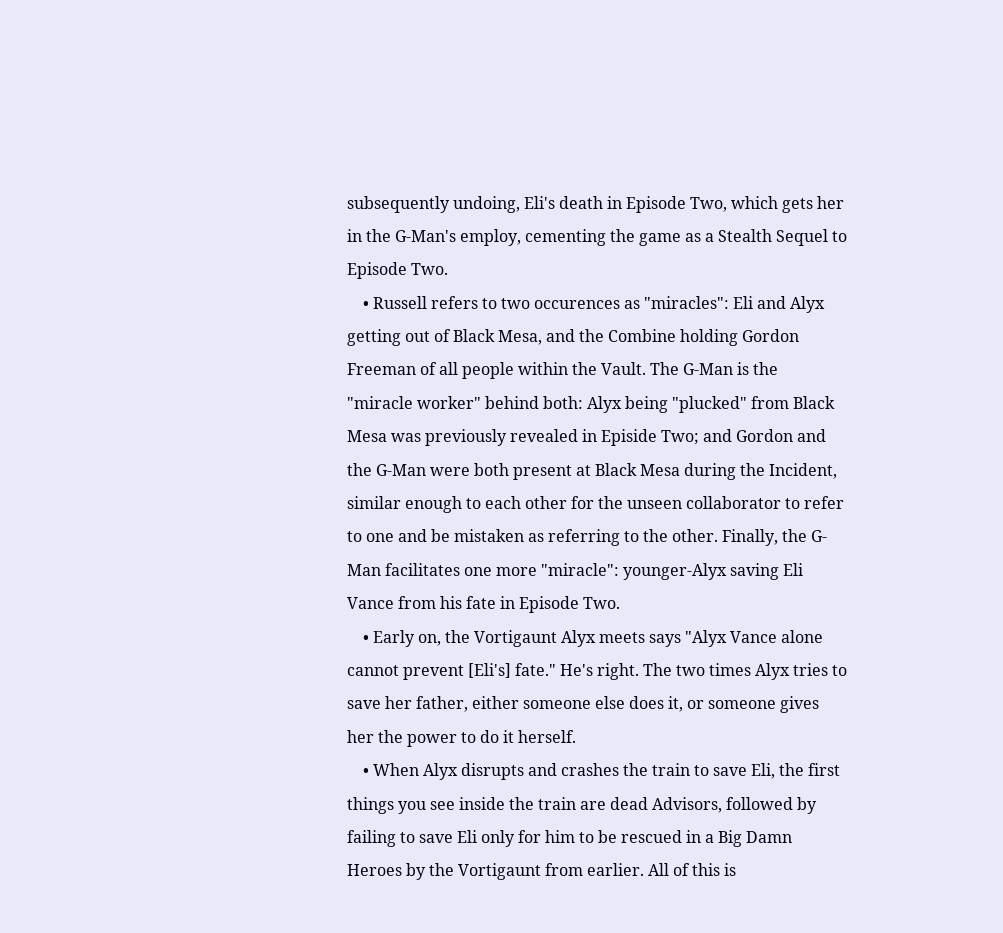subsequently undoing, Eli's death in Episode Two, which gets her in the G-Man's employ, cementing the game as a Stealth Sequel to Episode Two.
    • Russell refers to two occurences as "miracles": Eli and Alyx getting out of Black Mesa, and the Combine holding Gordon Freeman of all people within the Vault. The G-Man is the "miracle worker" behind both: Alyx being "plucked" from Black Mesa was previously revealed in Episide Two; and Gordon and the G-Man were both present at Black Mesa during the Incident, similar enough to each other for the unseen collaborator to refer to one and be mistaken as referring to the other. Finally, the G-Man facilitates one more "miracle": younger-Alyx saving Eli Vance from his fate in Episode Two.
    • Early on, the Vortigaunt Alyx meets says "Alyx Vance alone cannot prevent [Eli's] fate." He's right. The two times Alyx tries to save her father, either someone else does it, or someone gives her the power to do it herself.
    • When Alyx disrupts and crashes the train to save Eli, the first things you see inside the train are dead Advisors, followed by failing to save Eli only for him to be rescued in a Big Damn Heroes by the Vortigaunt from earlier. All of this is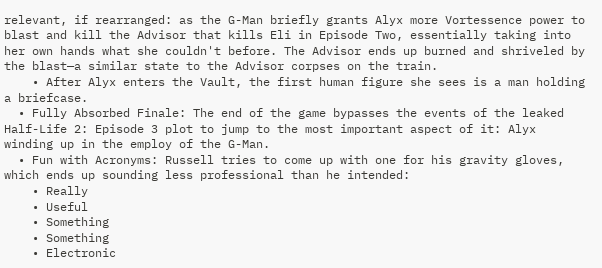relevant, if rearranged: as the G-Man briefly grants Alyx more Vortessence power to blast and kill the Advisor that kills Eli in Episode Two, essentially taking into her own hands what she couldn't before. The Advisor ends up burned and shriveled by the blast—a similar state to the Advisor corpses on the train.
    • After Alyx enters the Vault, the first human figure she sees is a man holding a briefcase.
  • Fully Absorbed Finale: The end of the game bypasses the events of the leaked Half-Life 2: Episode 3 plot to jump to the most important aspect of it: Alyx winding up in the employ of the G-Man.
  • Fun with Acronyms: Russell tries to come up with one for his gravity gloves, which ends up sounding less professional than he intended:
    • Really
    • Useful
    • Something
    • Something
    • Electronic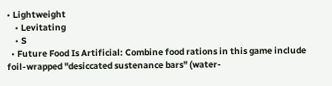• Lightweight
    • Levitating
    • S
  • Future Food Is Artificial: Combine food rations in this game include foil-wrapped "desiccated sustenance bars" (water-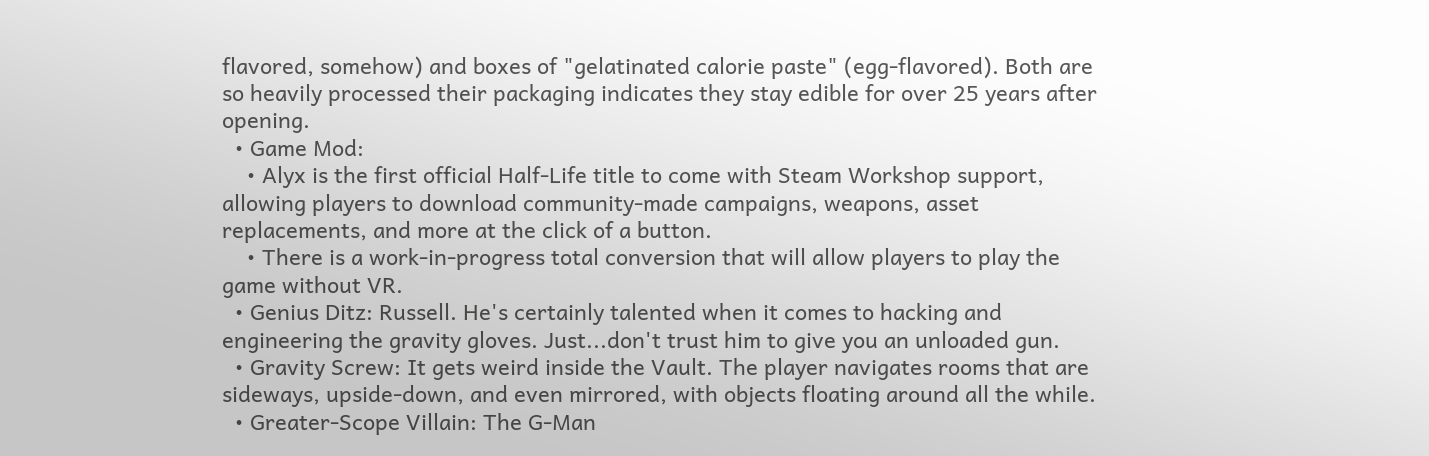flavored, somehow) and boxes of "gelatinated calorie paste" (egg-flavored). Both are so heavily processed their packaging indicates they stay edible for over 25 years after opening.
  • Game Mod:
    • Alyx is the first official Half-Life title to come with Steam Workshop support, allowing players to download community-made campaigns, weapons, asset replacements, and more at the click of a button.
    • There is a work-in-progress total conversion that will allow players to play the game without VR.
  • Genius Ditz: Russell. He's certainly talented when it comes to hacking and engineering the gravity gloves. Just...don't trust him to give you an unloaded gun.
  • Gravity Screw: It gets weird inside the Vault. The player navigates rooms that are sideways, upside-down, and even mirrored, with objects floating around all the while.
  • Greater-Scope Villain: The G-Man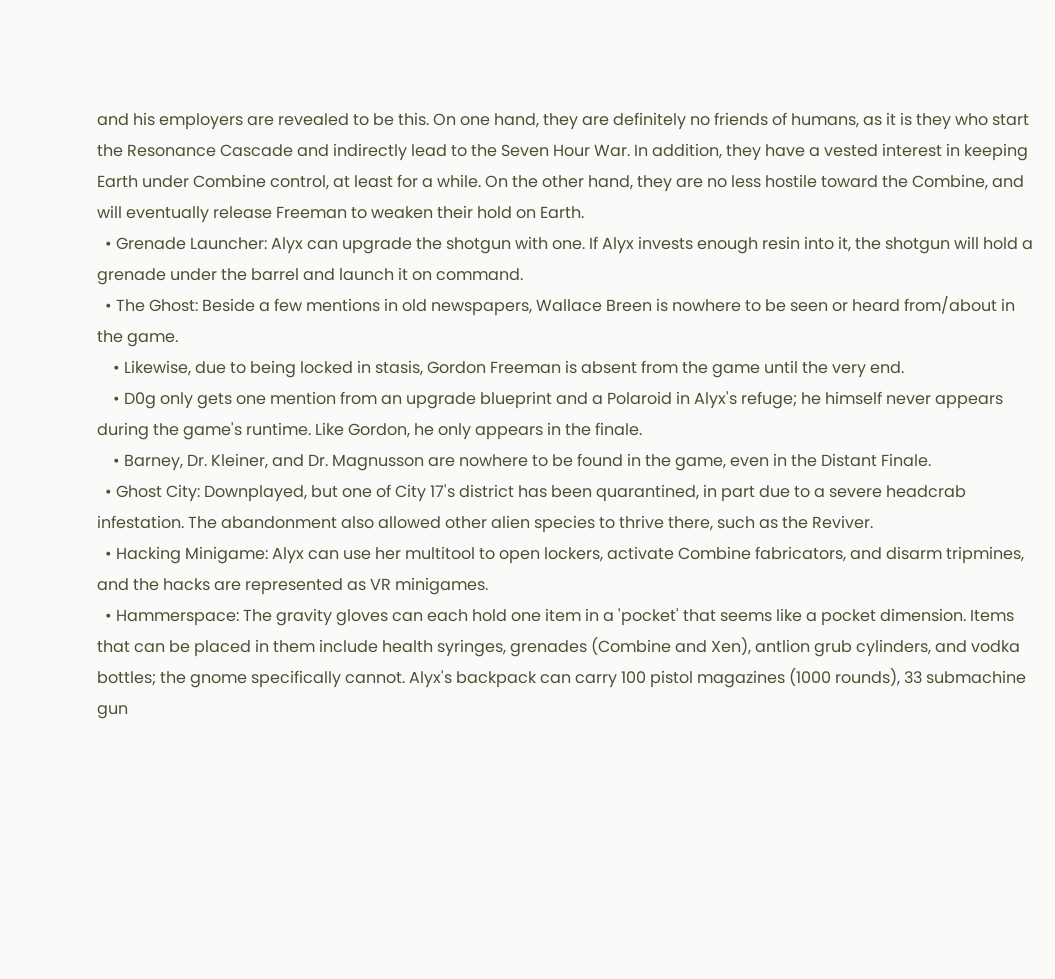and his employers are revealed to be this. On one hand, they are definitely no friends of humans, as it is they who start the Resonance Cascade and indirectly lead to the Seven Hour War. In addition, they have a vested interest in keeping Earth under Combine control, at least for a while. On the other hand, they are no less hostile toward the Combine, and will eventually release Freeman to weaken their hold on Earth.
  • Grenade Launcher: Alyx can upgrade the shotgun with one. If Alyx invests enough resin into it, the shotgun will hold a grenade under the barrel and launch it on command.
  • The Ghost: Beside a few mentions in old newspapers, Wallace Breen is nowhere to be seen or heard from/about in the game.
    • Likewise, due to being locked in stasis, Gordon Freeman is absent from the game until the very end.
    • D0g only gets one mention from an upgrade blueprint and a Polaroid in Alyx's refuge; he himself never appears during the game's runtime. Like Gordon, he only appears in the finale.
    • Barney, Dr. Kleiner, and Dr. Magnusson are nowhere to be found in the game, even in the Distant Finale.
  • Ghost City: Downplayed, but one of City 17's district has been quarantined, in part due to a severe headcrab infestation. The abandonment also allowed other alien species to thrive there, such as the Reviver.
  • Hacking Minigame: Alyx can use her multitool to open lockers, activate Combine fabricators, and disarm tripmines, and the hacks are represented as VR minigames.
  • Hammerspace: The gravity gloves can each hold one item in a 'pocket' that seems like a pocket dimension. Items that can be placed in them include health syringes, grenades (Combine and Xen), antlion grub cylinders, and vodka bottles; the gnome specifically cannot. Alyx's backpack can carry 100 pistol magazines (1000 rounds), 33 submachine gun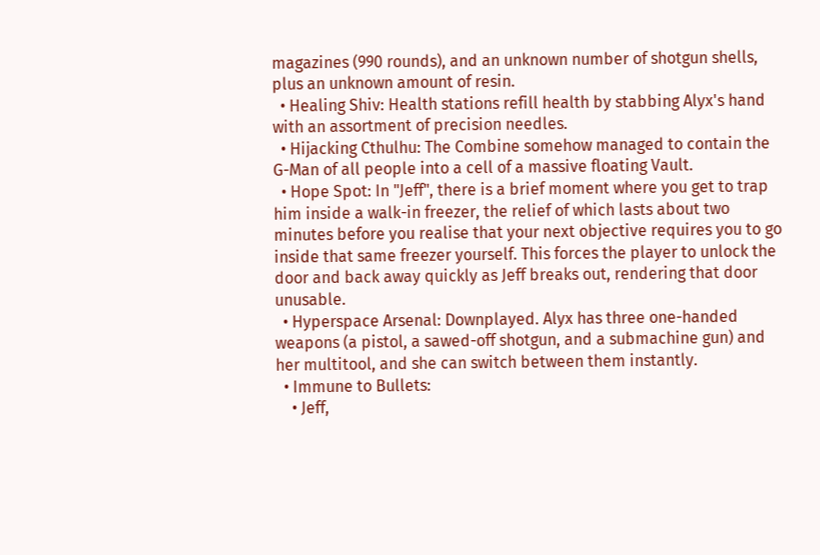magazines (990 rounds), and an unknown number of shotgun shells, plus an unknown amount of resin.
  • Healing Shiv: Health stations refill health by stabbing Alyx's hand with an assortment of precision needles.
  • Hijacking Cthulhu: The Combine somehow managed to contain the G-Man of all people into a cell of a massive floating Vault.
  • Hope Spot: In "Jeff", there is a brief moment where you get to trap him inside a walk-in freezer, the relief of which lasts about two minutes before you realise that your next objective requires you to go inside that same freezer yourself. This forces the player to unlock the door and back away quickly as Jeff breaks out, rendering that door unusable.
  • Hyperspace Arsenal: Downplayed. Alyx has three one-handed weapons (a pistol, a sawed-off shotgun, and a submachine gun) and her multitool, and she can switch between them instantly.
  • Immune to Bullets:
    • Jeff,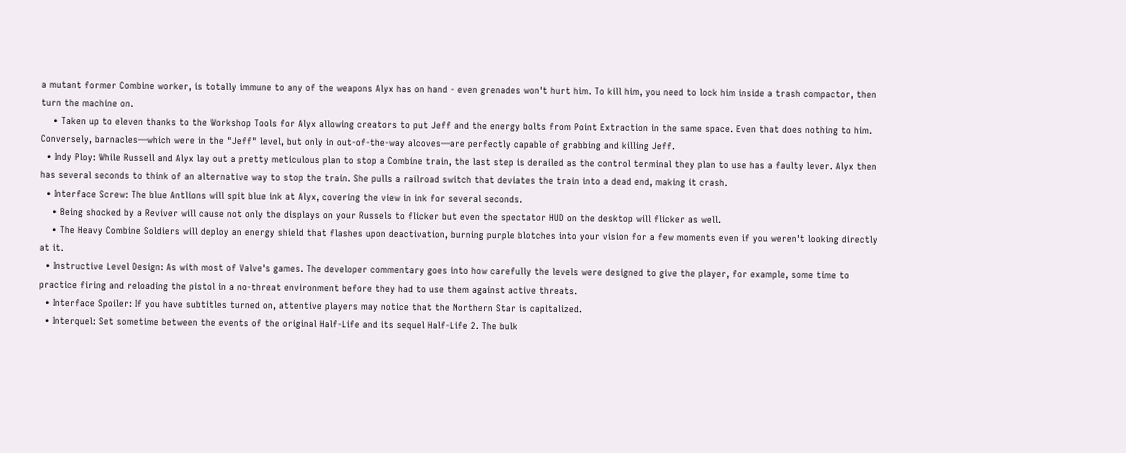a mutant former Combine worker, is totally immune to any of the weapons Alyx has on hand - even grenades won't hurt him. To kill him, you need to lock him inside a trash compactor, then turn the machine on.
    • Taken up to eleven thanks to the Workshop Tools for Alyx allowing creators to put Jeff and the energy bolts from Point Extraction in the same space. Even that does nothing to him. Conversely, barnacles—which were in the "Jeff" level, but only in out-of-the-way alcoves—are perfectly capable of grabbing and killing Jeff.
  • Indy Ploy: While Russell and Alyx lay out a pretty meticulous plan to stop a Combine train, the last step is derailed as the control terminal they plan to use has a faulty lever. Alyx then has several seconds to think of an alternative way to stop the train. She pulls a railroad switch that deviates the train into a dead end, making it crash.
  • Interface Screw: The blue Antlions will spit blue ink at Alyx, covering the view in ink for several seconds.
    • Being shocked by a Reviver will cause not only the displays on your Russels to flicker but even the spectator HUD on the desktop will flicker as well.
    • The Heavy Combine Soldiers will deploy an energy shield that flashes upon deactivation, burning purple blotches into your vision for a few moments even if you weren't looking directly at it.
  • Instructive Level Design: As with most of Valve's games. The developer commentary goes into how carefully the levels were designed to give the player, for example, some time to practice firing and reloading the pistol in a no-threat environment before they had to use them against active threats.
  • Interface Spoiler: If you have subtitles turned on, attentive players may notice that the Northern Star is capitalized.
  • Interquel: Set sometime between the events of the original Half-Life and its sequel Half-Life 2. The bulk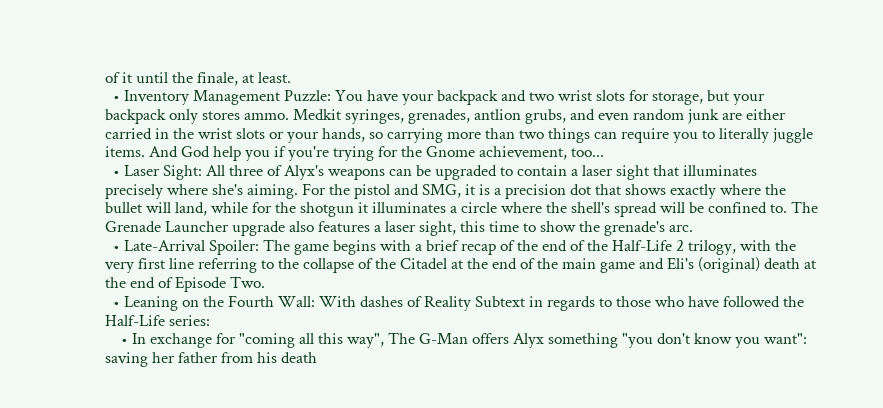of it until the finale, at least.
  • Inventory Management Puzzle: You have your backpack and two wrist slots for storage, but your backpack only stores ammo. Medkit syringes, grenades, antlion grubs, and even random junk are either carried in the wrist slots or your hands, so carrying more than two things can require you to literally juggle items. And God help you if you're trying for the Gnome achievement, too...
  • Laser Sight: All three of Alyx's weapons can be upgraded to contain a laser sight that illuminates precisely where she's aiming. For the pistol and SMG, it is a precision dot that shows exactly where the bullet will land, while for the shotgun it illuminates a circle where the shell's spread will be confined to. The Grenade Launcher upgrade also features a laser sight, this time to show the grenade's arc.
  • Late-Arrival Spoiler: The game begins with a brief recap of the end of the Half-Life 2 trilogy, with the very first line referring to the collapse of the Citadel at the end of the main game and Eli's (original) death at the end of Episode Two.
  • Leaning on the Fourth Wall: With dashes of Reality Subtext in regards to those who have followed the Half-Life series:
    • In exchange for "coming all this way", The G-Man offers Alyx something "you don't know you want": saving her father from his death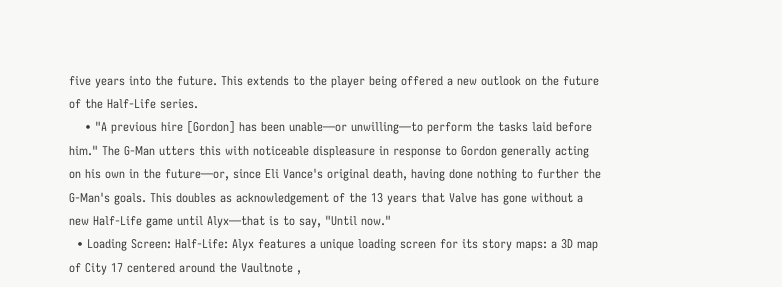five years into the future. This extends to the player being offered a new outlook on the future of the Half-Life series.
    • "A previous hire [Gordon] has been unable—or unwilling—to perform the tasks laid before him." The G-Man utters this with noticeable displeasure in response to Gordon generally acting on his own in the future—or, since Eli Vance's original death, having done nothing to further the G-Man's goals. This doubles as acknowledgement of the 13 years that Valve has gone without a new Half-Life game until Alyx—that is to say, "Until now."
  • Loading Screen: Half-Life: Alyx features a unique loading screen for its story maps: a 3D map of City 17 centered around the Vaultnote ,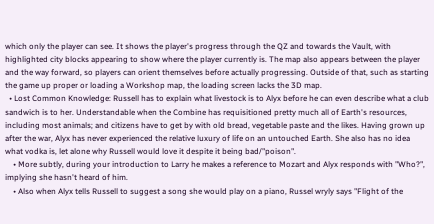which only the player can see. It shows the player's progress through the QZ and towards the Vault, with highlighted city blocks appearing to show where the player currently is. The map also appears between the player and the way forward, so players can orient themselves before actually progressing. Outside of that, such as starting the game up proper or loading a Workshop map, the loading screen lacks the 3D map.
  • Lost Common Knowledge: Russell has to explain what livestock is to Alyx before he can even describe what a club sandwich is to her. Understandable when the Combine has requisitioned pretty much all of Earth's resources, including most animals; and citizens have to get by with old bread, vegetable paste and the likes. Having grown up after the war, Alyx has never experienced the relative luxury of life on an untouched Earth. She also has no idea what vodka is, let alone why Russell would love it despite it being bad/"poison".
    • More subtly, during your introduction to Larry he makes a reference to Mozart and Alyx responds with "Who?", implying she hasn't heard of him.
    • Also when Alyx tells Russell to suggest a song she would play on a piano, Russel wryly says "Flight of the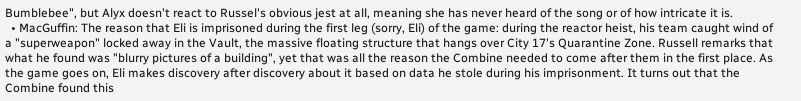Bumblebee", but Alyx doesn't react to Russel's obvious jest at all, meaning she has never heard of the song or of how intricate it is.
  • MacGuffin: The reason that Eli is imprisoned during the first leg (sorry, Eli) of the game: during the reactor heist, his team caught wind of a "superweapon" locked away in the Vault, the massive floating structure that hangs over City 17's Quarantine Zone. Russell remarks that what he found was "blurry pictures of a building", yet that was all the reason the Combine needed to come after them in the first place. As the game goes on, Eli makes discovery after discovery about it based on data he stole during his imprisonment. It turns out that the Combine found this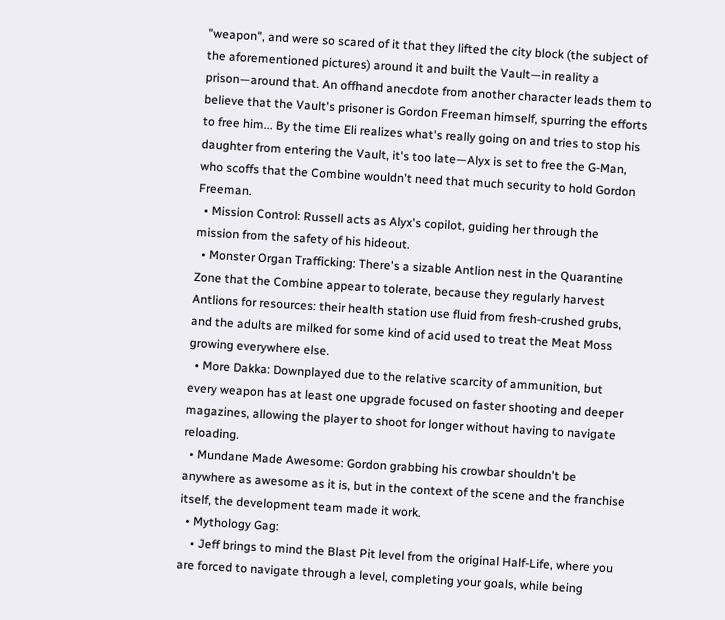"weapon", and were so scared of it that they lifted the city block (the subject of the aforementioned pictures) around it and built the Vault—in reality a prison—around that. An offhand anecdote from another character leads them to believe that the Vault's prisoner is Gordon Freeman himself, spurring the efforts to free him... By the time Eli realizes what's really going on and tries to stop his daughter from entering the Vault, it's too late—Alyx is set to free the G-Man, who scoffs that the Combine wouldn't need that much security to hold Gordon Freeman.
  • Mission Control: Russell acts as Alyx's copilot, guiding her through the mission from the safety of his hideout.
  • Monster Organ Trafficking: There's a sizable Antlion nest in the Quarantine Zone that the Combine appear to tolerate, because they regularly harvest Antlions for resources: their health station use fluid from fresh-crushed grubs, and the adults are milked for some kind of acid used to treat the Meat Moss growing everywhere else.
  • More Dakka: Downplayed due to the relative scarcity of ammunition, but every weapon has at least one upgrade focused on faster shooting and deeper magazines, allowing the player to shoot for longer without having to navigate reloading.
  • Mundane Made Awesome: Gordon grabbing his crowbar shouldn't be anywhere as awesome as it is, but in the context of the scene and the franchise itself, the development team made it work.
  • Mythology Gag:
    • Jeff brings to mind the Blast Pit level from the original Half-Life, where you are forced to navigate through a level, completing your goals, while being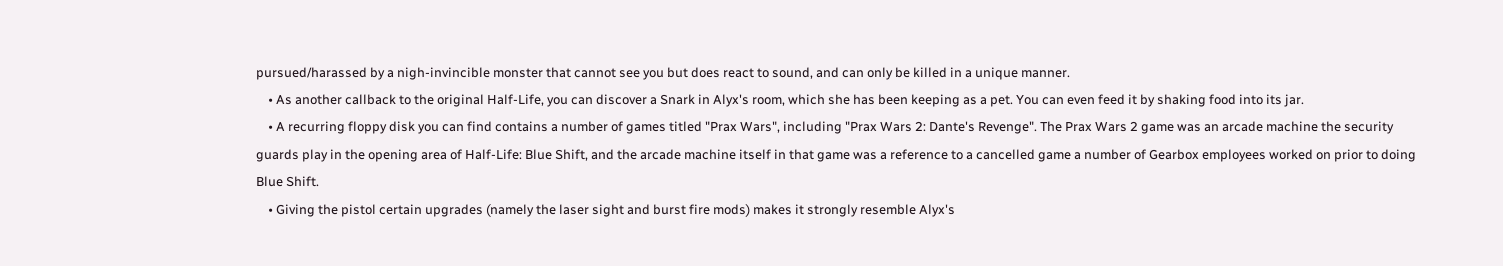pursued/harassed by a nigh-invincible monster that cannot see you but does react to sound, and can only be killed in a unique manner.
    • As another callback to the original Half-Life, you can discover a Snark in Alyx's room, which she has been keeping as a pet. You can even feed it by shaking food into its jar.
    • A recurring floppy disk you can find contains a number of games titled "Prax Wars", including "Prax Wars 2: Dante's Revenge". The Prax Wars 2 game was an arcade machine the security guards play in the opening area of Half-Life: Blue Shift, and the arcade machine itself in that game was a reference to a cancelled game a number of Gearbox employees worked on prior to doing Blue Shift.
    • Giving the pistol certain upgrades (namely the laser sight and burst fire mods) makes it strongly resemble Alyx's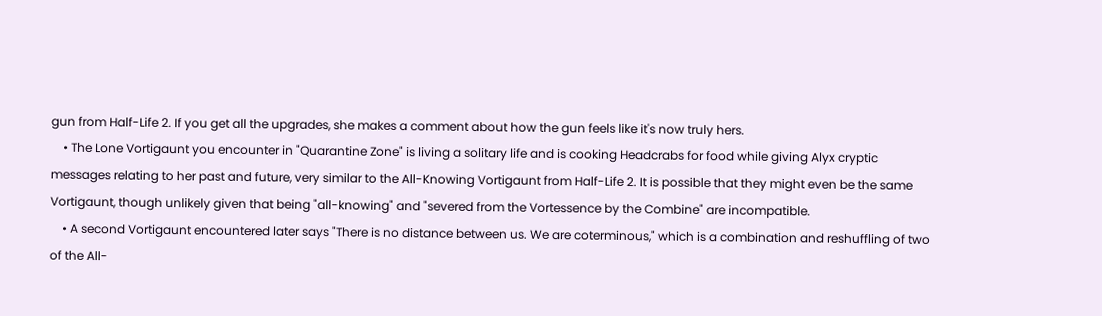gun from Half-Life 2. If you get all the upgrades, she makes a comment about how the gun feels like it's now truly hers.
    • The Lone Vortigaunt you encounter in "Quarantine Zone" is living a solitary life and is cooking Headcrabs for food while giving Alyx cryptic messages relating to her past and future, very similar to the All-Knowing Vortigaunt from Half-Life 2. It is possible that they might even be the same Vortigaunt, though unlikely given that being "all-knowing" and "severed from the Vortessence by the Combine" are incompatible.
    • A second Vortigaunt encountered later says "There is no distance between us. We are coterminous," which is a combination and reshuffling of two of the All-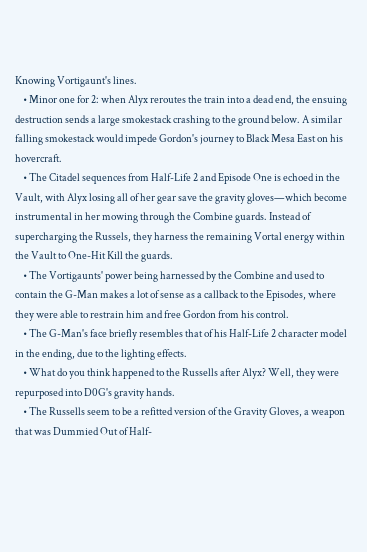Knowing Vortigaunt's lines.
    • Minor one for 2: when Alyx reroutes the train into a dead end, the ensuing destruction sends a large smokestack crashing to the ground below. A similar falling smokestack would impede Gordon's journey to Black Mesa East on his hovercraft.
    • The Citadel sequences from Half-Life 2 and Episode One is echoed in the Vault, with Alyx losing all of her gear save the gravity gloves—which become instrumental in her mowing through the Combine guards. Instead of supercharging the Russels, they harness the remaining Vortal energy within the Vault to One-Hit Kill the guards.
    • The Vortigaunts' power being harnessed by the Combine and used to contain the G-Man makes a lot of sense as a callback to the Episodes, where they were able to restrain him and free Gordon from his control.
    • The G-Man's face briefly resembles that of his Half-Life 2 character model in the ending, due to the lighting effects.
    • What do you think happened to the Russells after Alyx? Well, they were repurposed into D0G's gravity hands.
    • The Russells seem to be a refitted version of the Gravity Gloves, a weapon that was Dummied Out of Half-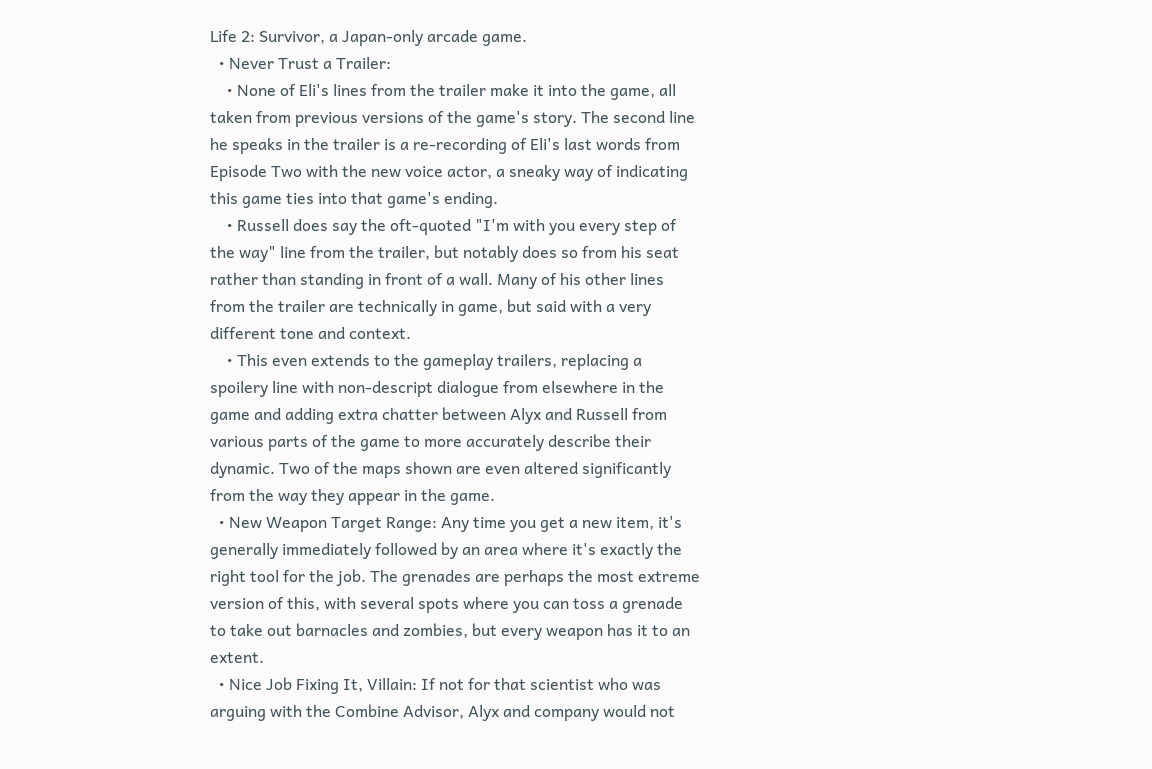Life 2: Survivor, a Japan-only arcade game.
  • Never Trust a Trailer:
    • None of Eli's lines from the trailer make it into the game, all taken from previous versions of the game's story. The second line he speaks in the trailer is a re-recording of Eli's last words from Episode Two with the new voice actor, a sneaky way of indicating this game ties into that game's ending.
    • Russell does say the oft-quoted "I'm with you every step of the way" line from the trailer, but notably does so from his seat rather than standing in front of a wall. Many of his other lines from the trailer are technically in game, but said with a very different tone and context.
    • This even extends to the gameplay trailers, replacing a spoilery line with non-descript dialogue from elsewhere in the game and adding extra chatter between Alyx and Russell from various parts of the game to more accurately describe their dynamic. Two of the maps shown are even altered significantly from the way they appear in the game.
  • New Weapon Target Range: Any time you get a new item, it's generally immediately followed by an area where it's exactly the right tool for the job. The grenades are perhaps the most extreme version of this, with several spots where you can toss a grenade to take out barnacles and zombies, but every weapon has it to an extent.
  • Nice Job Fixing It, Villain: If not for that scientist who was arguing with the Combine Advisor, Alyx and company would not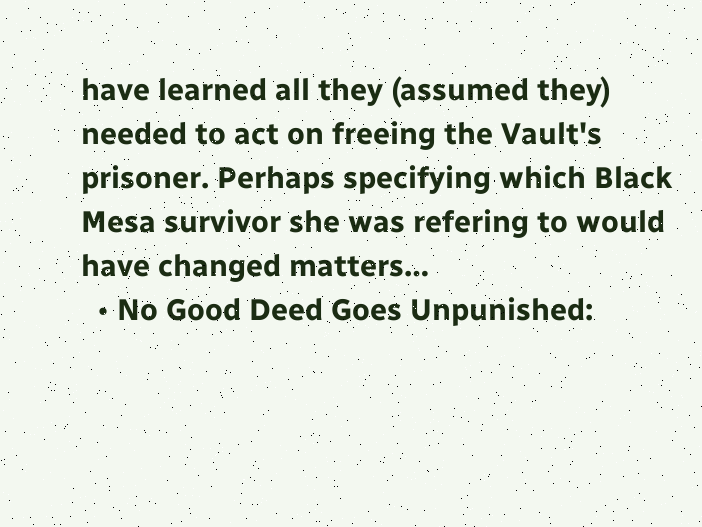have learned all they (assumed they) needed to act on freeing the Vault's prisoner. Perhaps specifying which Black Mesa survivor she was refering to would have changed matters…
  • No Good Deed Goes Unpunished: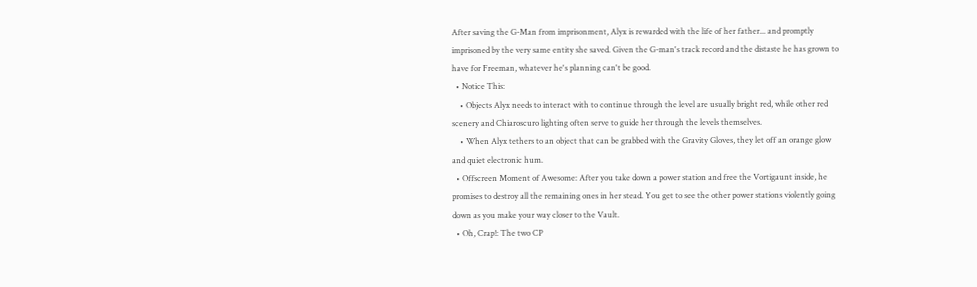After saving the G-Man from imprisonment, Alyx is rewarded with the life of her father... and promptly imprisoned by the very same entity she saved. Given the G-man's track record and the distaste he has grown to have for Freeman, whatever he's planning can't be good.
  • Notice This:
    • Objects Alyx needs to interact with to continue through the level are usually bright red, while other red scenery and Chiaroscuro lighting often serve to guide her through the levels themselves.
    • When Alyx tethers to an object that can be grabbed with the Gravity Gloves, they let off an orange glow and quiet electronic hum.
  • Offscreen Moment of Awesome: After you take down a power station and free the Vortigaunt inside, he promises to destroy all the remaining ones in her stead. You get to see the other power stations violently going down as you make your way closer to the Vault.
  • Oh, Crap!: The two CP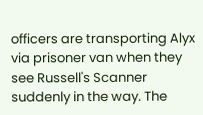officers are transporting Alyx via prisoner van when they see Russell's Scanner suddenly in the way. The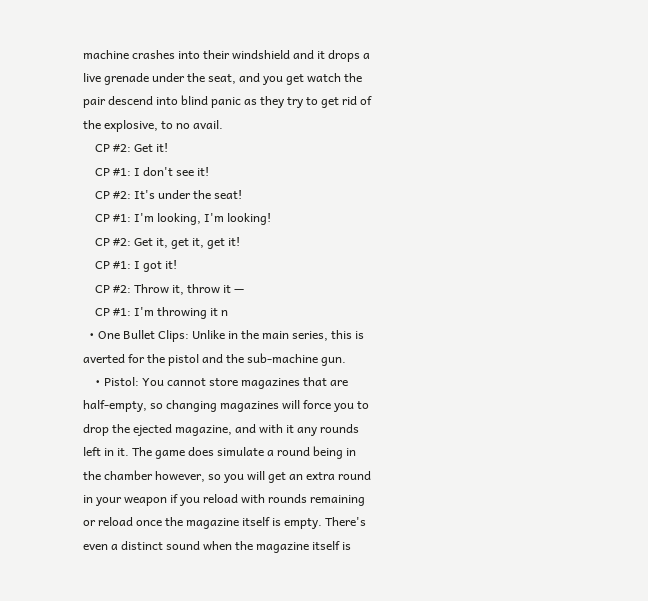machine crashes into their windshield and it drops a live grenade under the seat, and you get watch the pair descend into blind panic as they try to get rid of the explosive, to no avail.
    CP #2: Get it!
    CP #1: I don't see it!
    CP #2: It's under the seat!
    CP #1: I'm looking, I'm looking!
    CP #2: Get it, get it, get it!
    CP #1: I got it!
    CP #2: Throw it, throw it —
    CP #1: I'm throwing it n
  • One Bullet Clips: Unlike in the main series, this is averted for the pistol and the sub-machine gun.
    • Pistol: You cannot store magazines that are half-empty, so changing magazines will force you to drop the ejected magazine, and with it any rounds left in it. The game does simulate a round being in the chamber however, so you will get an extra round in your weapon if you reload with rounds remaining or reload once the magazine itself is empty. There's even a distinct sound when the magazine itself is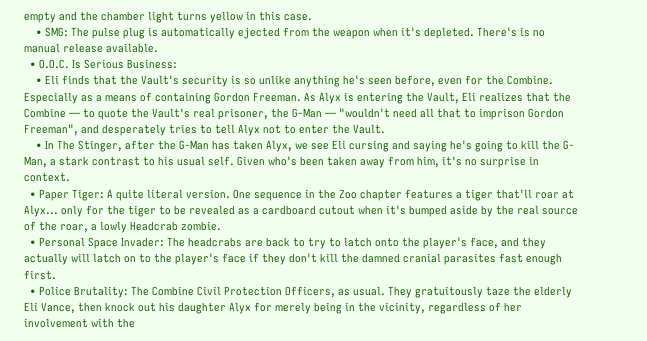empty and the chamber light turns yellow in this case.
    • SMG: The pulse plug is automatically ejected from the weapon when it's depleted. There's is no manual release available.
  • O.O.C. Is Serious Business:
    • Eli finds that the Vault's security is so unlike anything he's seen before, even for the Combine. Especially as a means of containing Gordon Freeman. As Alyx is entering the Vault, Eli realizes that the Combine — to quote the Vault's real prisoner, the G-Man — "wouldn't need all that to imprison Gordon Freeman", and desperately tries to tell Alyx not to enter the Vault.
    • In The Stinger, after the G-Man has taken Alyx, we see Eli cursing and saying he's going to kill the G-Man, a stark contrast to his usual self. Given who's been taken away from him, it's no surprise in context.
  • Paper Tiger: A quite literal version. One sequence in the Zoo chapter features a tiger that'll roar at Alyx... only for the tiger to be revealed as a cardboard cutout when it's bumped aside by the real source of the roar, a lowly Headcrab zombie.
  • Personal Space Invader: The headcrabs are back to try to latch onto the player's face, and they actually will latch on to the player's face if they don't kill the damned cranial parasites fast enough first.
  • Police Brutality: The Combine Civil Protection Officers, as usual. They gratuitously taze the elderly Eli Vance, then knock out his daughter Alyx for merely being in the vicinity, regardless of her involvement with the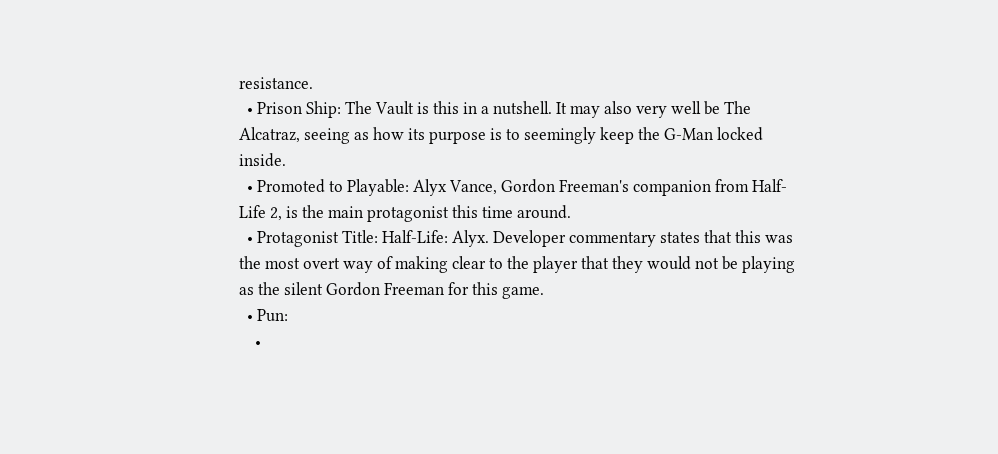resistance.
  • Prison Ship: The Vault is this in a nutshell. It may also very well be The Alcatraz, seeing as how its purpose is to seemingly keep the G-Man locked inside.
  • Promoted to Playable: Alyx Vance, Gordon Freeman's companion from Half-Life 2, is the main protagonist this time around.
  • Protagonist Title: Half-Life: Alyx. Developer commentary states that this was the most overt way of making clear to the player that they would not be playing as the silent Gordon Freeman for this game.
  • Pun:
    •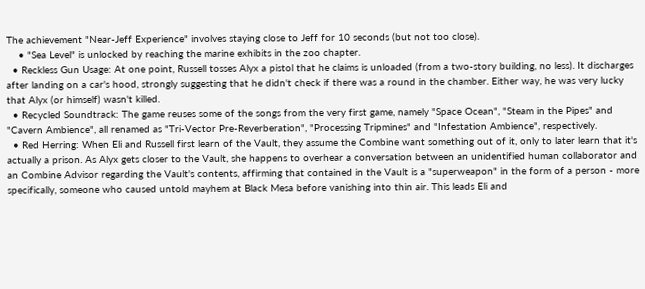The achievement "Near-Jeff Experience" involves staying close to Jeff for 10 seconds (but not too close).
    • "Sea Level" is unlocked by reaching the marine exhibits in the zoo chapter.
  • Reckless Gun Usage: At one point, Russell tosses Alyx a pistol that he claims is unloaded (from a two-story building, no less). It discharges after landing on a car's hood, strongly suggesting that he didn't check if there was a round in the chamber. Either way, he was very lucky that Alyx (or himself) wasn't killed.
  • Recycled Soundtrack: The game reuses some of the songs from the very first game, namely "Space Ocean", "Steam in the Pipes" and "Cavern Ambience", all renamed as "Tri-Vector Pre-Reverberation", "Processing Tripmines" and "Infestation Ambience", respectively.
  • Red Herring: When Eli and Russell first learn of the Vault, they assume the Combine want something out of it, only to later learn that it's actually a prison. As Alyx gets closer to the Vault, she happens to overhear a conversation between an unidentified human collaborator and an Combine Advisor regarding the Vault's contents, affirming that contained in the Vault is a "superweapon" in the form of a person - more specifically, someone who caused untold mayhem at Black Mesa before vanishing into thin air. This leads Eli and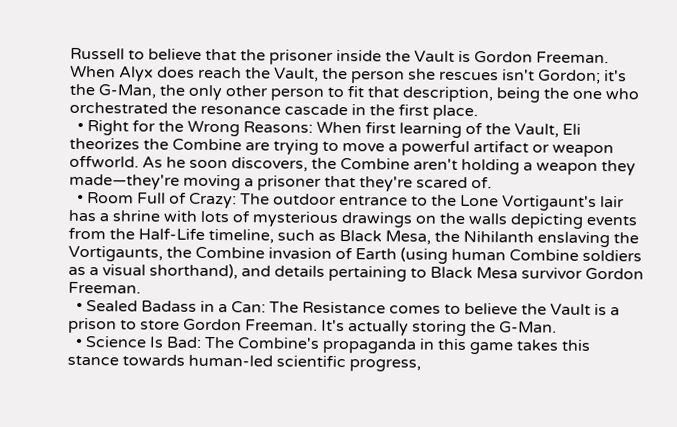Russell to believe that the prisoner inside the Vault is Gordon Freeman. When Alyx does reach the Vault, the person she rescues isn't Gordon; it's the G-Man, the only other person to fit that description, being the one who orchestrated the resonance cascade in the first place.
  • Right for the Wrong Reasons: When first learning of the Vault, Eli theorizes the Combine are trying to move a powerful artifact or weapon offworld. As he soon discovers, the Combine aren't holding a weapon they made—they're moving a prisoner that they're scared of.
  • Room Full of Crazy: The outdoor entrance to the Lone Vortigaunt's lair has a shrine with lots of mysterious drawings on the walls depicting events from the Half-Life timeline, such as Black Mesa, the Nihilanth enslaving the Vortigaunts, the Combine invasion of Earth (using human Combine soldiers as a visual shorthand), and details pertaining to Black Mesa survivor Gordon Freeman.
  • Sealed Badass in a Can: The Resistance comes to believe the Vault is a prison to store Gordon Freeman. It's actually storing the G-Man.
  • Science Is Bad: The Combine's propaganda in this game takes this stance towards human-led scientific progress,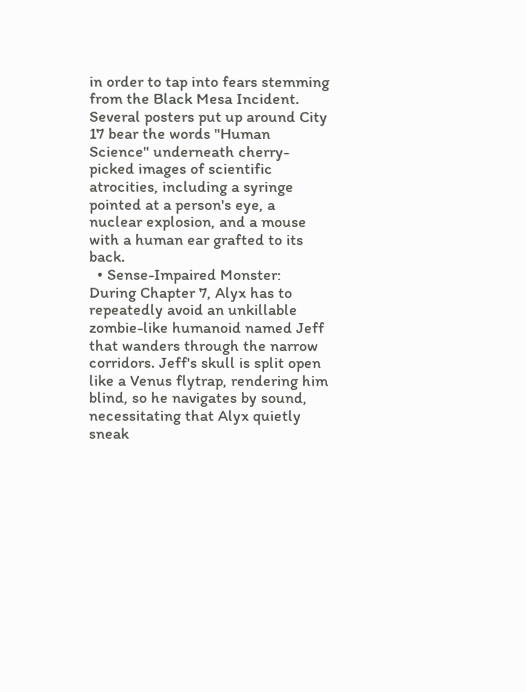in order to tap into fears stemming from the Black Mesa Incident. Several posters put up around City 17 bear the words "Human Science" underneath cherry-picked images of scientific atrocities, including a syringe pointed at a person's eye, a nuclear explosion, and a mouse with a human ear grafted to its back.
  • Sense-Impaired Monster: During Chapter 7, Alyx has to repeatedly avoid an unkillable zombie-like humanoid named Jeff that wanders through the narrow corridors. Jeff's skull is split open like a Venus flytrap, rendering him blind, so he navigates by sound, necessitating that Alyx quietly sneak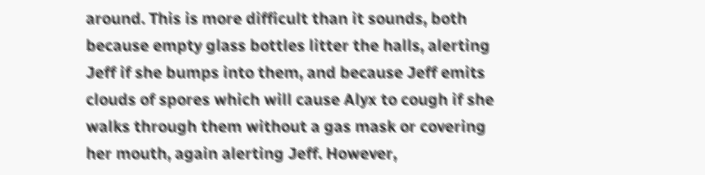around. This is more difficult than it sounds, both because empty glass bottles litter the halls, alerting Jeff if she bumps into them, and because Jeff emits clouds of spores which will cause Alyx to cough if she walks through them without a gas mask or covering her mouth, again alerting Jeff. However,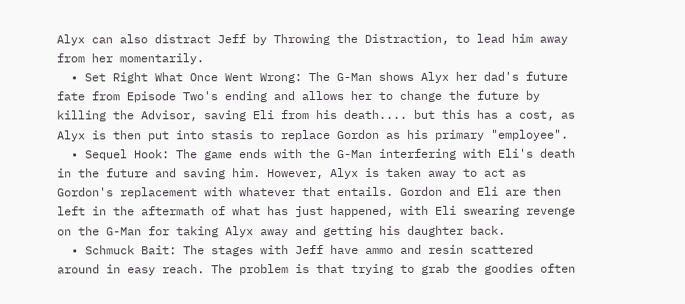Alyx can also distract Jeff by Throwing the Distraction, to lead him away from her momentarily.
  • Set Right What Once Went Wrong: The G-Man shows Alyx her dad's future fate from Episode Two's ending and allows her to change the future by killing the Advisor, saving Eli from his death.... but this has a cost, as Alyx is then put into stasis to replace Gordon as his primary "employee".
  • Sequel Hook: The game ends with the G-Man interfering with Eli's death in the future and saving him. However, Alyx is taken away to act as Gordon's replacement with whatever that entails. Gordon and Eli are then left in the aftermath of what has just happened, with Eli swearing revenge on the G-Man for taking Alyx away and getting his daughter back.
  • Schmuck Bait: The stages with Jeff have ammo and resin scattered around in easy reach. The problem is that trying to grab the goodies often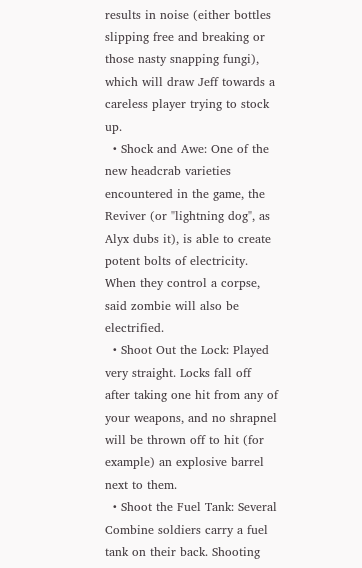results in noise (either bottles slipping free and breaking or those nasty snapping fungi), which will draw Jeff towards a careless player trying to stock up.
  • Shock and Awe: One of the new headcrab varieties encountered in the game, the Reviver (or "lightning dog", as Alyx dubs it), is able to create potent bolts of electricity. When they control a corpse, said zombie will also be electrified.
  • Shoot Out the Lock: Played very straight. Locks fall off after taking one hit from any of your weapons, and no shrapnel will be thrown off to hit (for example) an explosive barrel next to them.
  • Shoot the Fuel Tank: Several Combine soldiers carry a fuel tank on their back. Shooting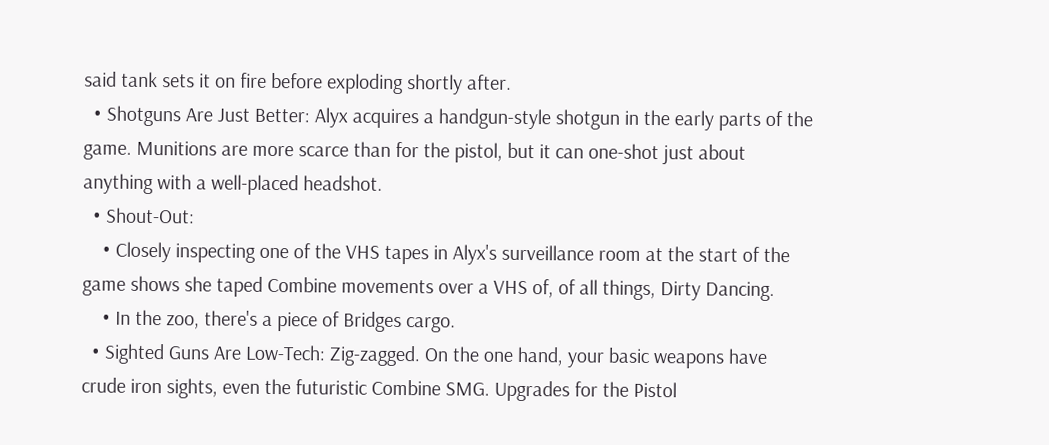said tank sets it on fire before exploding shortly after.
  • Shotguns Are Just Better: Alyx acquires a handgun-style shotgun in the early parts of the game. Munitions are more scarce than for the pistol, but it can one-shot just about anything with a well-placed headshot.
  • Shout-Out:
    • Closely inspecting one of the VHS tapes in Alyx's surveillance room at the start of the game shows she taped Combine movements over a VHS of, of all things, Dirty Dancing.
    • In the zoo, there's a piece of Bridges cargo.
  • Sighted Guns Are Low-Tech: Zig-zagged. On the one hand, your basic weapons have crude iron sights, even the futuristic Combine SMG. Upgrades for the Pistol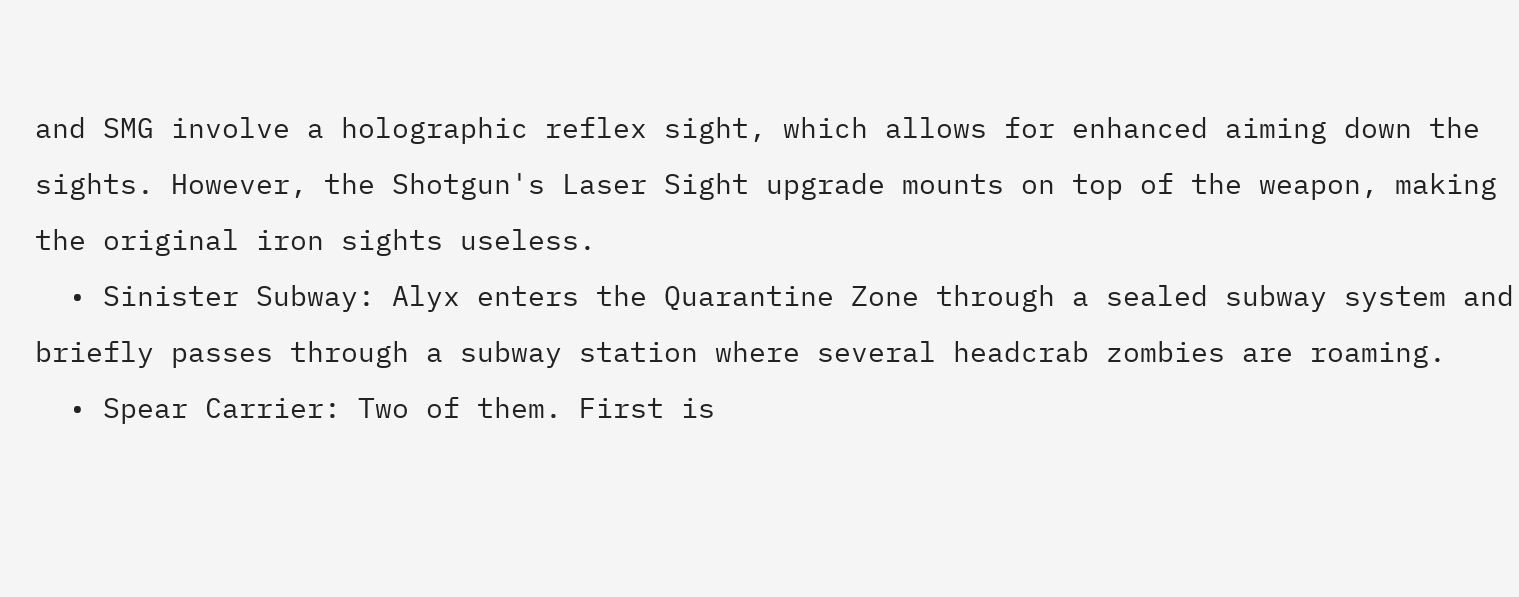and SMG involve a holographic reflex sight, which allows for enhanced aiming down the sights. However, the Shotgun's Laser Sight upgrade mounts on top of the weapon, making the original iron sights useless.
  • Sinister Subway: Alyx enters the Quarantine Zone through a sealed subway system and briefly passes through a subway station where several headcrab zombies are roaming.
  • Spear Carrier: Two of them. First is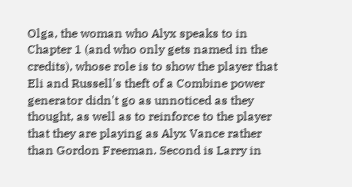Olga, the woman who Alyx speaks to in Chapter 1 (and who only gets named in the credits), whose role is to show the player that Eli and Russell's theft of a Combine power generator didn't go as unnoticed as they thought, as well as to reinforce to the player that they are playing as Alyx Vance rather than Gordon Freeman. Second is Larry in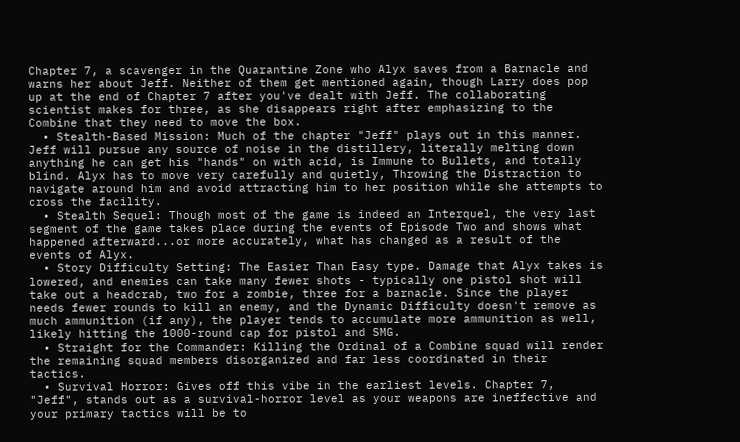Chapter 7, a scavenger in the Quarantine Zone who Alyx saves from a Barnacle and warns her about Jeff. Neither of them get mentioned again, though Larry does pop up at the end of Chapter 7 after you've dealt with Jeff. The collaborating scientist makes for three, as she disappears right after emphasizing to the Combine that they need to move the box.
  • Stealth-Based Mission: Much of the chapter "Jeff" plays out in this manner. Jeff will pursue any source of noise in the distillery, literally melting down anything he can get his "hands" on with acid, is Immune to Bullets, and totally blind. Alyx has to move very carefully and quietly, Throwing the Distraction to navigate around him and avoid attracting him to her position while she attempts to cross the facility.
  • Stealth Sequel: Though most of the game is indeed an Interquel, the very last segment of the game takes place during the events of Episode Two and shows what happened afterward...or more accurately, what has changed as a result of the events of Alyx.
  • Story Difficulty Setting: The Easier Than Easy type. Damage that Alyx takes is lowered, and enemies can take many fewer shots - typically one pistol shot will take out a headcrab, two for a zombie, three for a barnacle. Since the player needs fewer rounds to kill an enemy, and the Dynamic Difficulty doesn't remove as much ammunition (if any), the player tends to accumulate more ammunition as well, likely hitting the 1000-round cap for pistol and SMG.
  • Straight for the Commander: Killing the Ordinal of a Combine squad will render the remaining squad members disorganized and far less coordinated in their tactics.
  • Survival Horror: Gives off this vibe in the earliest levels. Chapter 7, "Jeff", stands out as a survival-horror level as your weapons are ineffective and your primary tactics will be to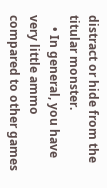distract or hide from the titular monster.
    • In general, you have very little ammo compared to other games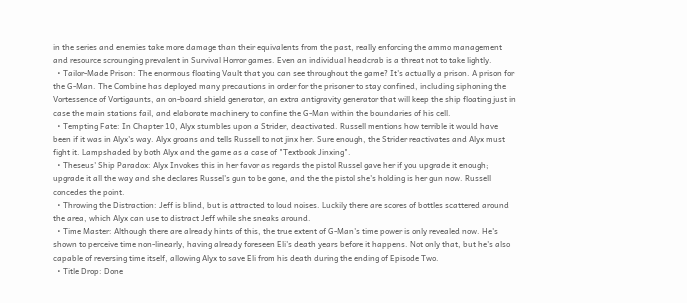in the series and enemies take more damage than their equivalents from the past, really enforcing the ammo management and resource scrounging prevalent in Survival Horror games. Even an individual headcrab is a threat not to take lightly.
  • Tailor-Made Prison: The enormous floating Vault that you can see throughout the game? It's actually a prison. A prison for the G-Man. The Combine has deployed many precautions in order for the prisoner to stay confined, including siphoning the Vortessence of Vortigaunts, an on-board shield generator, an extra antigravity generator that will keep the ship floating just in case the main stations fail, and elaborate machinery to confine the G-Man within the boundaries of his cell.
  • Tempting Fate: In Chapter 10, Alyx stumbles upon a Strider, deactivated. Russell mentions how terrible it would have been if it was in Alyx's way. Alyx groans and tells Russell to not jinx her. Sure enough, the Strider reactivates and Alyx must fight it. Lampshaded by both Alyx and the game as a case of "Textbook Jinxing".
  • Theseus' Ship Paradox: Alyx Invokes this in her favor as regards the pistol Russel gave her if you upgrade it enough; upgrade it all the way and she declares Russel's gun to be gone, and the the pistol she's holding is her gun now. Russell concedes the point.
  • Throwing the Distraction: Jeff is blind, but is attracted to loud noises. Luckily there are scores of bottles scattered around the area, which Alyx can use to distract Jeff while she sneaks around.
  • Time Master: Although there are already hints of this, the true extent of G-Man's time power is only revealed now. He's shown to perceive time non-linearly, having already foreseen Eli's death years before it happens. Not only that, but he's also capable of reversing time itself, allowing Alyx to save Eli from his death during the ending of Episode Two.
  • Title Drop: Done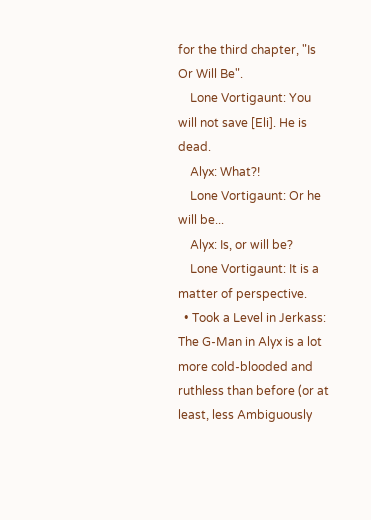for the third chapter, "Is Or Will Be".
    Lone Vortigaunt: You will not save [Eli]. He is dead.
    Alyx: What?!
    Lone Vortigaunt: Or he will be...
    Alyx: Is, or will be?
    Lone Vortigaunt: It is a matter of perspective.
  • Took a Level in Jerkass: The G-Man in Alyx is a lot more cold-blooded and ruthless than before (or at least, less Ambiguously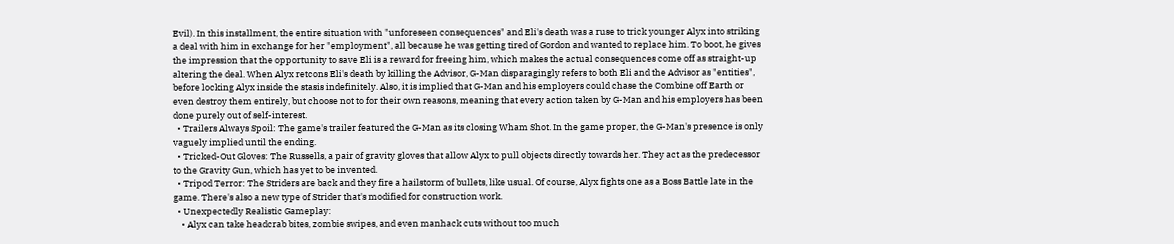Evil). In this installment, the entire situation with "unforeseen consequences" and Eli's death was a ruse to trick younger Alyx into striking a deal with him in exchange for her "employment", all because he was getting tired of Gordon and wanted to replace him. To boot, he gives the impression that the opportunity to save Eli is a reward for freeing him, which makes the actual consequences come off as straight-up altering the deal. When Alyx retcons Eli's death by killing the Advisor, G-Man disparagingly refers to both Eli and the Advisor as "entities", before locking Alyx inside the stasis indefinitely. Also, it is implied that G-Man and his employers could chase the Combine off Earth or even destroy them entirely, but choose not to for their own reasons, meaning that every action taken by G-Man and his employers has been done purely out of self-interest.
  • Trailers Always Spoil: The game's trailer featured the G-Man as its closing Wham Shot. In the game proper, the G-Man's presence is only vaguely implied until the ending.
  • Tricked-Out Gloves: The Russells, a pair of gravity gloves that allow Alyx to pull objects directly towards her. They act as the predecessor to the Gravity Gun, which has yet to be invented.
  • Tripod Terror: The Striders are back and they fire a hailstorm of bullets, like usual. Of course, Alyx fights one as a Boss Battle late in the game. There's also a new type of Strider that's modified for construction work.
  • Unexpectedly Realistic Gameplay:
    • Alyx can take headcrab bites, zombie swipes, and even manhack cuts without too much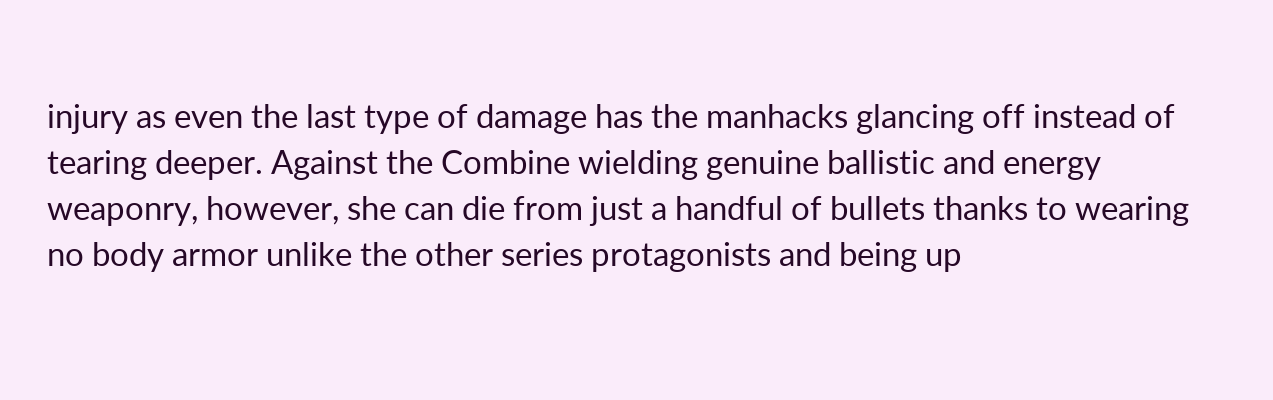injury as even the last type of damage has the manhacks glancing off instead of tearing deeper. Against the Combine wielding genuine ballistic and energy weaponry, however, she can die from just a handful of bullets thanks to wearing no body armor unlike the other series protagonists and being up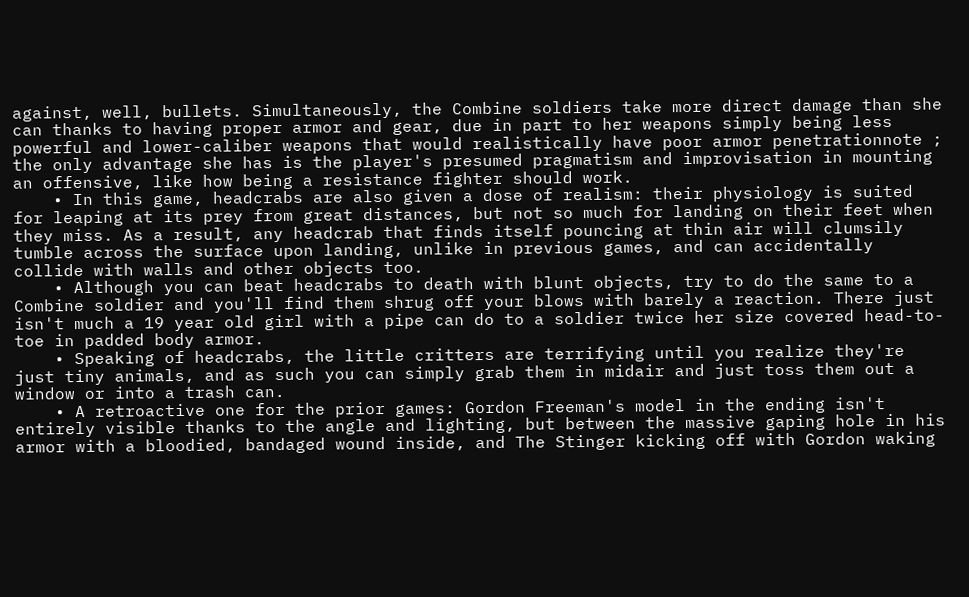against, well, bullets. Simultaneously, the Combine soldiers take more direct damage than she can thanks to having proper armor and gear, due in part to her weapons simply being less powerful and lower-caliber weapons that would realistically have poor armor penetrationnote ; the only advantage she has is the player's presumed pragmatism and improvisation in mounting an offensive, like how being a resistance fighter should work.
    • In this game, headcrabs are also given a dose of realism: their physiology is suited for leaping at its prey from great distances, but not so much for landing on their feet when they miss. As a result, any headcrab that finds itself pouncing at thin air will clumsily tumble across the surface upon landing, unlike in previous games, and can accidentally collide with walls and other objects too.
    • Although you can beat headcrabs to death with blunt objects, try to do the same to a Combine soldier and you'll find them shrug off your blows with barely a reaction. There just isn't much a 19 year old girl with a pipe can do to a soldier twice her size covered head-to-toe in padded body armor.
    • Speaking of headcrabs, the little critters are terrifying until you realize they're just tiny animals, and as such you can simply grab them in midair and just toss them out a window or into a trash can.
    • A retroactive one for the prior games: Gordon Freeman's model in the ending isn't entirely visible thanks to the angle and lighting, but between the massive gaping hole in his armor with a bloodied, bandaged wound inside, and The Stinger kicking off with Gordon waking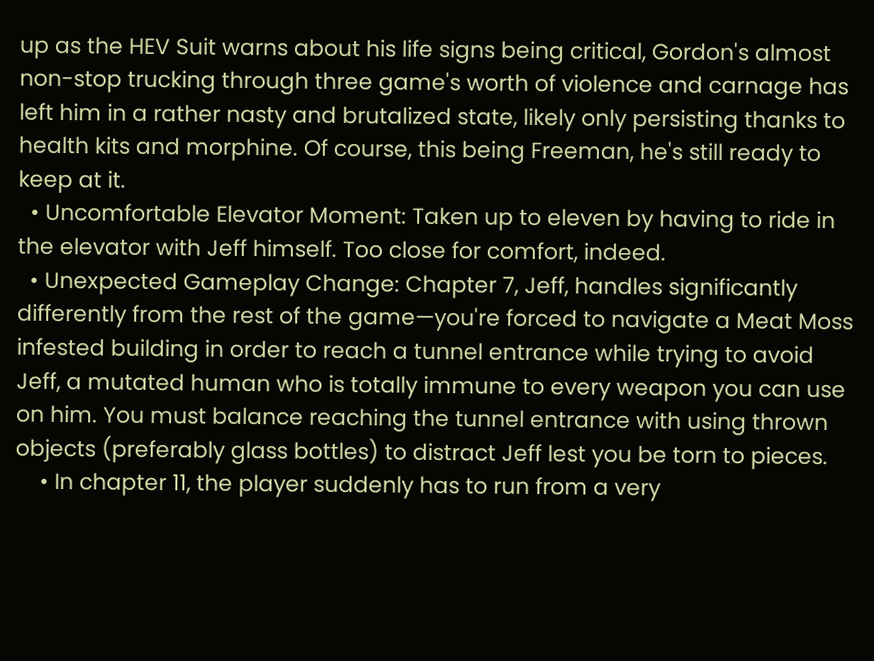up as the HEV Suit warns about his life signs being critical, Gordon's almost non-stop trucking through three game's worth of violence and carnage has left him in a rather nasty and brutalized state, likely only persisting thanks to health kits and morphine. Of course, this being Freeman, he's still ready to keep at it.
  • Uncomfortable Elevator Moment: Taken up to eleven by having to ride in the elevator with Jeff himself. Too close for comfort, indeed.
  • Unexpected Gameplay Change: Chapter 7, Jeff, handles significantly differently from the rest of the game—you're forced to navigate a Meat Moss infested building in order to reach a tunnel entrance while trying to avoid Jeff, a mutated human who is totally immune to every weapon you can use on him. You must balance reaching the tunnel entrance with using thrown objects (preferably glass bottles) to distract Jeff lest you be torn to pieces.
    • In chapter 11, the player suddenly has to run from a very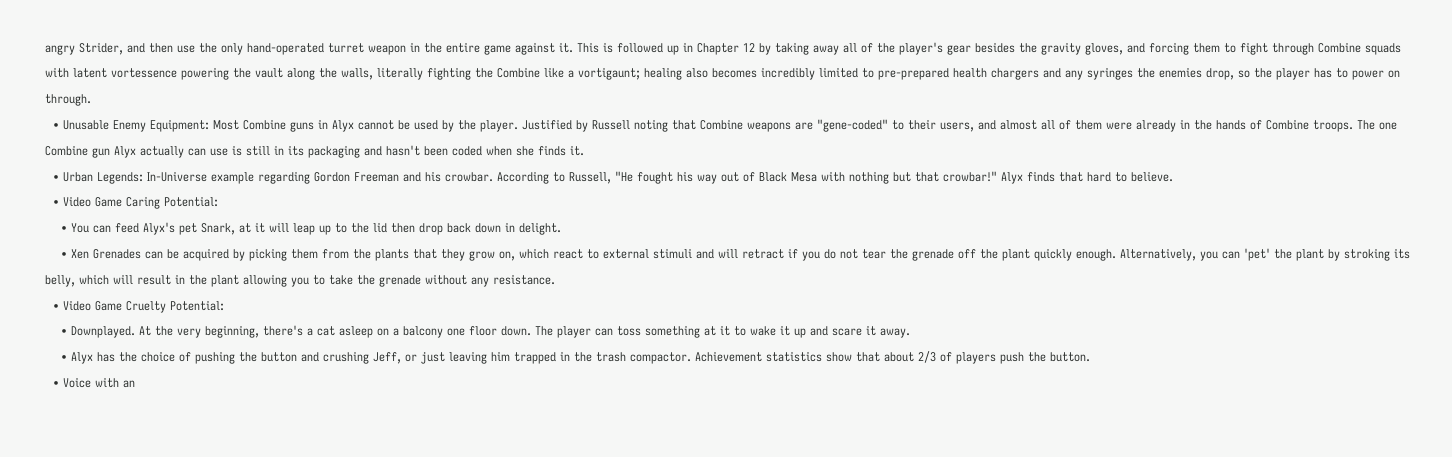angry Strider, and then use the only hand-operated turret weapon in the entire game against it. This is followed up in Chapter 12 by taking away all of the player's gear besides the gravity gloves, and forcing them to fight through Combine squads with latent vortessence powering the vault along the walls, literally fighting the Combine like a vortigaunt; healing also becomes incredibly limited to pre-prepared health chargers and any syringes the enemies drop, so the player has to power on through.
  • Unusable Enemy Equipment: Most Combine guns in Alyx cannot be used by the player. Justified by Russell noting that Combine weapons are "gene-coded" to their users, and almost all of them were already in the hands of Combine troops. The one Combine gun Alyx actually can use is still in its packaging and hasn't been coded when she finds it.
  • Urban Legends: In-Universe example regarding Gordon Freeman and his crowbar. According to Russell, "He fought his way out of Black Mesa with nothing but that crowbar!" Alyx finds that hard to believe.
  • Video Game Caring Potential:
    • You can feed Alyx's pet Snark, at it will leap up to the lid then drop back down in delight.
    • Xen Grenades can be acquired by picking them from the plants that they grow on, which react to external stimuli and will retract if you do not tear the grenade off the plant quickly enough. Alternatively, you can 'pet' the plant by stroking its belly, which will result in the plant allowing you to take the grenade without any resistance.
  • Video Game Cruelty Potential:
    • Downplayed. At the very beginning, there's a cat asleep on a balcony one floor down. The player can toss something at it to wake it up and scare it away.
    • Alyx has the choice of pushing the button and crushing Jeff, or just leaving him trapped in the trash compactor. Achievement statistics show that about 2/3 of players push the button.
  • Voice with an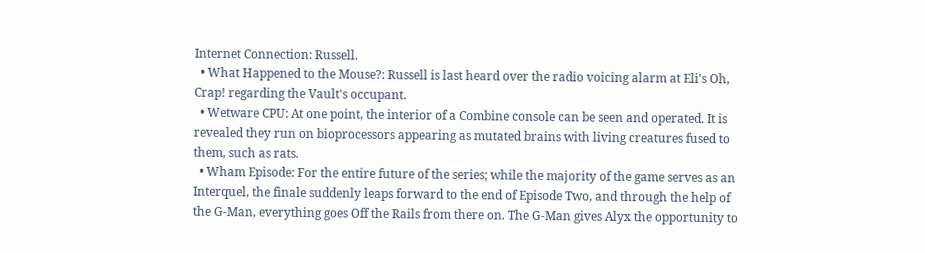Internet Connection: Russell.
  • What Happened to the Mouse?: Russell is last heard over the radio voicing alarm at Eli's Oh, Crap! regarding the Vault's occupant.
  • Wetware CPU: At one point, the interior of a Combine console can be seen and operated. It is revealed they run on bioprocessors appearing as mutated brains with living creatures fused to them, such as rats.
  • Wham Episode: For the entire future of the series; while the majority of the game serves as an Interquel, the finale suddenly leaps forward to the end of Episode Two, and through the help of the G-Man, everything goes Off the Rails from there on. The G-Man gives Alyx the opportunity to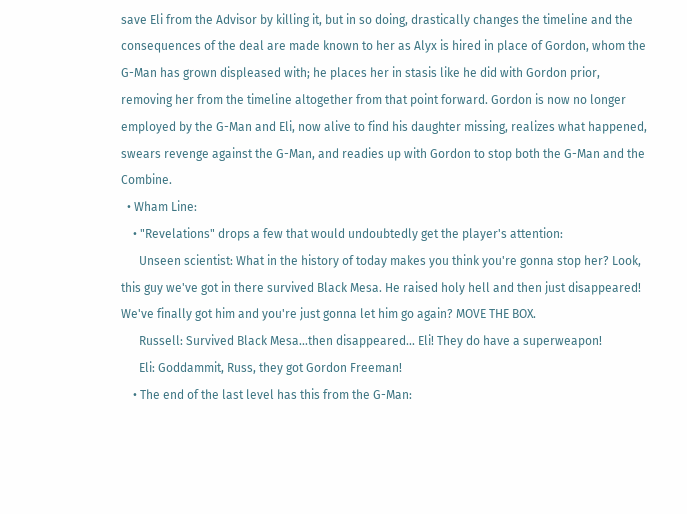save Eli from the Advisor by killing it, but in so doing, drastically changes the timeline and the consequences of the deal are made known to her as Alyx is hired in place of Gordon, whom the G-Man has grown displeased with; he places her in stasis like he did with Gordon prior, removing her from the timeline altogether from that point forward. Gordon is now no longer employed by the G-Man and Eli, now alive to find his daughter missing, realizes what happened, swears revenge against the G-Man, and readies up with Gordon to stop both the G-Man and the Combine.
  • Wham Line:
    • "Revelations" drops a few that would undoubtedly get the player's attention:
      Unseen scientist: What in the history of today makes you think you're gonna stop her? Look, this guy we've got in there survived Black Mesa. He raised holy hell and then just disappeared! We've finally got him and you're just gonna let him go again? MOVE THE BOX.
      Russell: Survived Black Mesa...then disappeared... Eli! They do have a superweapon!
      Eli: Goddammit, Russ, they got Gordon Freeman!
    • The end of the last level has this from the G-Man: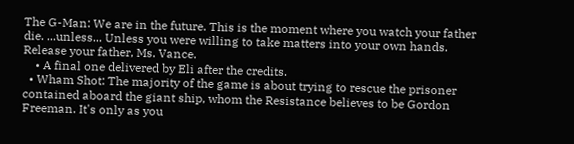The G-Man: We are in the future. This is the moment where you watch your father die. ...unless... Unless you were willing to take matters into your own hands. Release your father, Ms. Vance.
    • A final one delivered by Eli after the credits.
  • Wham Shot: The majority of the game is about trying to rescue the prisoner contained aboard the giant ship, whom the Resistance believes to be Gordon Freeman. It's only as you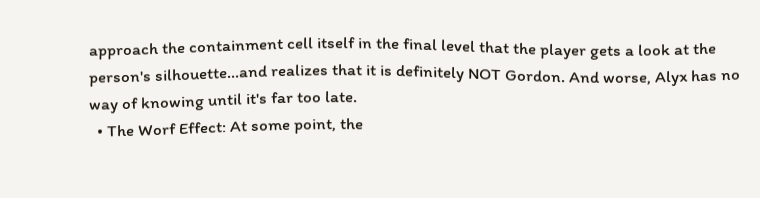approach the containment cell itself in the final level that the player gets a look at the person's silhouette...and realizes that it is definitely NOT Gordon. And worse, Alyx has no way of knowing until it's far too late.
  • The Worf Effect: At some point, the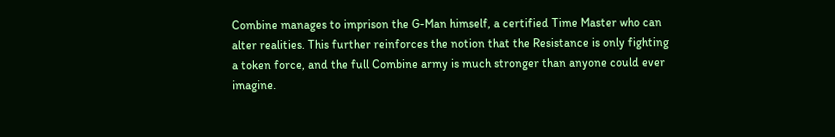Combine manages to imprison the G-Man himself, a certified Time Master who can alter realities. This further reinforces the notion that the Resistance is only fighting a token force, and the full Combine army is much stronger than anyone could ever imagine.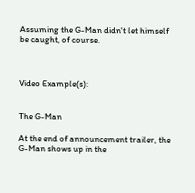Assuming the G-Man didn't let himself be caught, of course.



Video Example(s):


The G-Man

At the end of announcement trailer, the G-Man shows up in the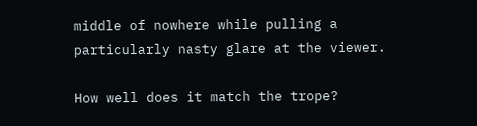middle of nowhere while pulling a particularly nasty glare at the viewer.

How well does it match the trope?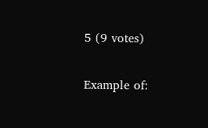5 (9 votes)

Example of: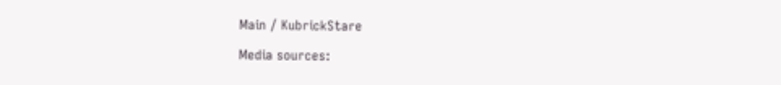Main / KubrickStare

Media sources: